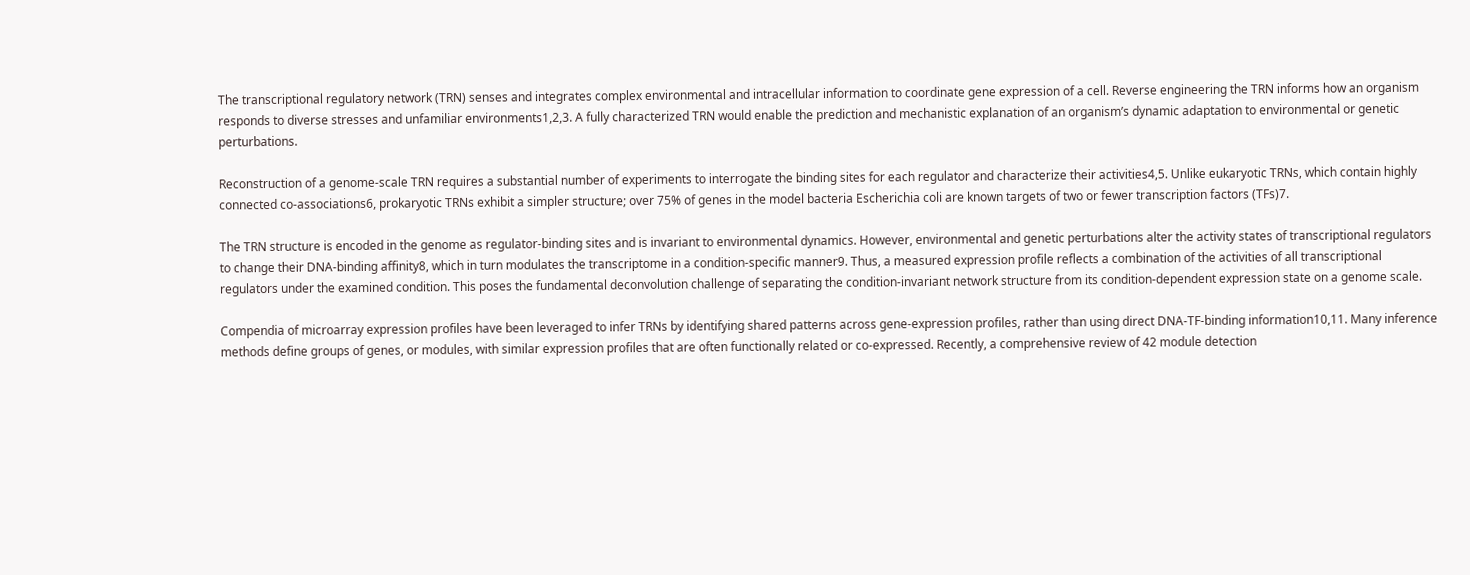The transcriptional regulatory network (TRN) senses and integrates complex environmental and intracellular information to coordinate gene expression of a cell. Reverse engineering the TRN informs how an organism responds to diverse stresses and unfamiliar environments1,2,3. A fully characterized TRN would enable the prediction and mechanistic explanation of an organism’s dynamic adaptation to environmental or genetic perturbations.

Reconstruction of a genome-scale TRN requires a substantial number of experiments to interrogate the binding sites for each regulator and characterize their activities4,5. Unlike eukaryotic TRNs, which contain highly connected co-associations6, prokaryotic TRNs exhibit a simpler structure; over 75% of genes in the model bacteria Escherichia coli are known targets of two or fewer transcription factors (TFs)7.

The TRN structure is encoded in the genome as regulator-binding sites and is invariant to environmental dynamics. However, environmental and genetic perturbations alter the activity states of transcriptional regulators to change their DNA-binding affinity8, which in turn modulates the transcriptome in a condition-specific manner9. Thus, a measured expression profile reflects a combination of the activities of all transcriptional regulators under the examined condition. This poses the fundamental deconvolution challenge of separating the condition-invariant network structure from its condition-dependent expression state on a genome scale.

Compendia of microarray expression profiles have been leveraged to infer TRNs by identifying shared patterns across gene-expression profiles, rather than using direct DNA-TF-binding information10,11. Many inference methods define groups of genes, or modules, with similar expression profiles that are often functionally related or co-expressed. Recently, a comprehensive review of 42 module detection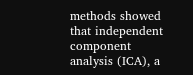methods showed that independent component analysis (ICA), a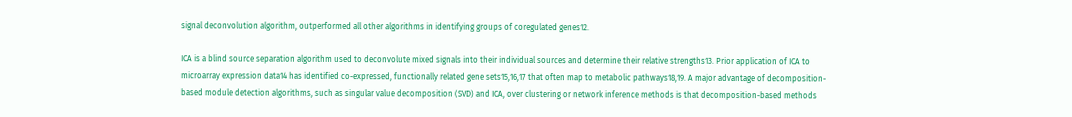signal deconvolution algorithm, outperformed all other algorithms in identifying groups of coregulated genes12.

ICA is a blind source separation algorithm used to deconvolute mixed signals into their individual sources and determine their relative strengths13. Prior application of ICA to microarray expression data14 has identified co-expressed, functionally related gene sets15,16,17 that often map to metabolic pathways18,19. A major advantage of decomposition-based module detection algorithms, such as singular value decomposition (SVD) and ICA, over clustering or network inference methods is that decomposition-based methods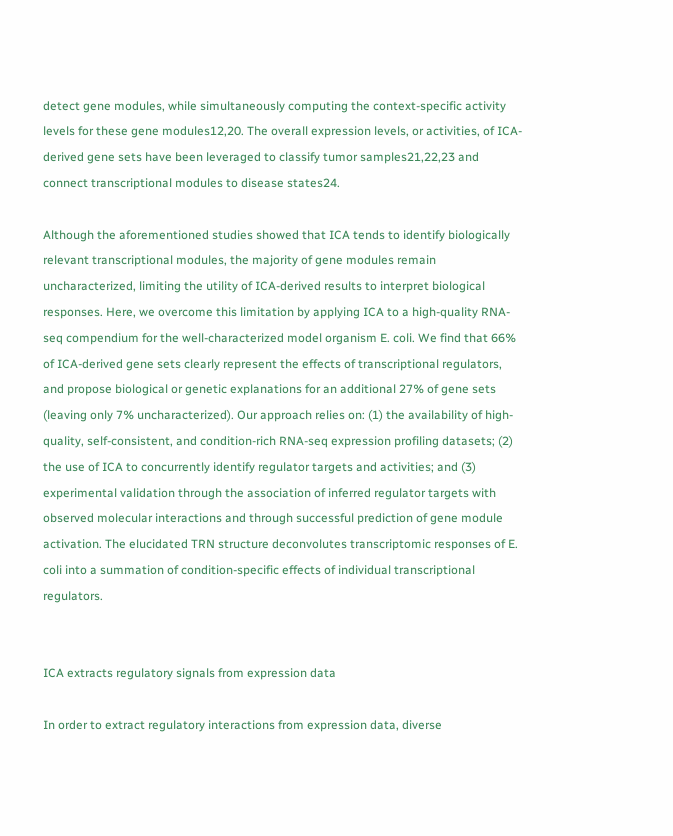detect gene modules, while simultaneously computing the context-specific activity levels for these gene modules12,20. The overall expression levels, or activities, of ICA-derived gene sets have been leveraged to classify tumor samples21,22,23 and connect transcriptional modules to disease states24.

Although the aforementioned studies showed that ICA tends to identify biologically relevant transcriptional modules, the majority of gene modules remain uncharacterized, limiting the utility of ICA-derived results to interpret biological responses. Here, we overcome this limitation by applying ICA to a high-quality RNA-seq compendium for the well-characterized model organism E. coli. We find that 66% of ICA-derived gene sets clearly represent the effects of transcriptional regulators, and propose biological or genetic explanations for an additional 27% of gene sets (leaving only 7% uncharacterized). Our approach relies on: (1) the availability of high-quality, self-consistent, and condition-rich RNA-seq expression profiling datasets; (2) the use of ICA to concurrently identify regulator targets and activities; and (3) experimental validation through the association of inferred regulator targets with observed molecular interactions and through successful prediction of gene module activation. The elucidated TRN structure deconvolutes transcriptomic responses of E. coli into a summation of condition-specific effects of individual transcriptional regulators.


ICA extracts regulatory signals from expression data

In order to extract regulatory interactions from expression data, diverse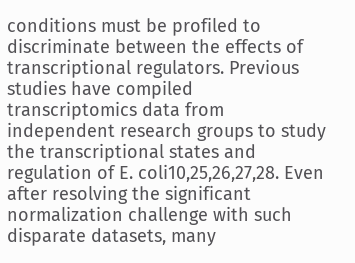conditions must be profiled to discriminate between the effects of transcriptional regulators. Previous studies have compiled transcriptomics data from independent research groups to study the transcriptional states and regulation of E. coli10,25,26,27,28. Even after resolving the significant normalization challenge with such disparate datasets, many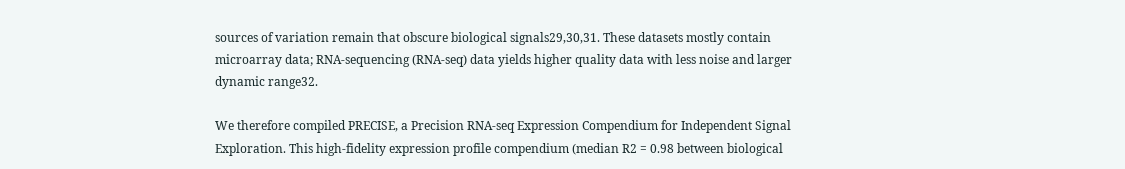sources of variation remain that obscure biological signals29,30,31. These datasets mostly contain microarray data; RNA-sequencing (RNA-seq) data yields higher quality data with less noise and larger dynamic range32.

We therefore compiled PRECISE, a Precision RNA-seq Expression Compendium for Independent Signal Exploration. This high-fidelity expression profile compendium (median R2 = 0.98 between biological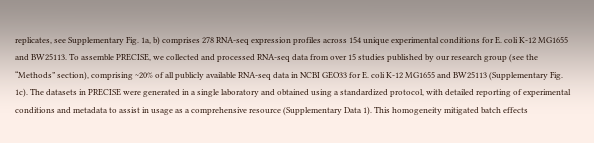replicates, see Supplementary Fig. 1a, b) comprises 278 RNA-seq expression profiles across 154 unique experimental conditions for E. coli K-12 MG1655 and BW25113. To assemble PRECISE, we collected and processed RNA-seq data from over 15 studies published by our research group (see the “Methods” section), comprising ~20% of all publicly available RNA-seq data in NCBI GEO33 for E. coli K-12 MG1655 and BW25113 (Supplementary Fig. 1c). The datasets in PRECISE were generated in a single laboratory and obtained using a standardized protocol, with detailed reporting of experimental conditions and metadata to assist in usage as a comprehensive resource (Supplementary Data 1). This homogeneity mitigated batch effects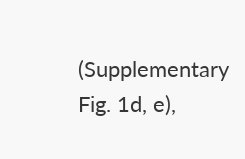(Supplementary Fig. 1d, e),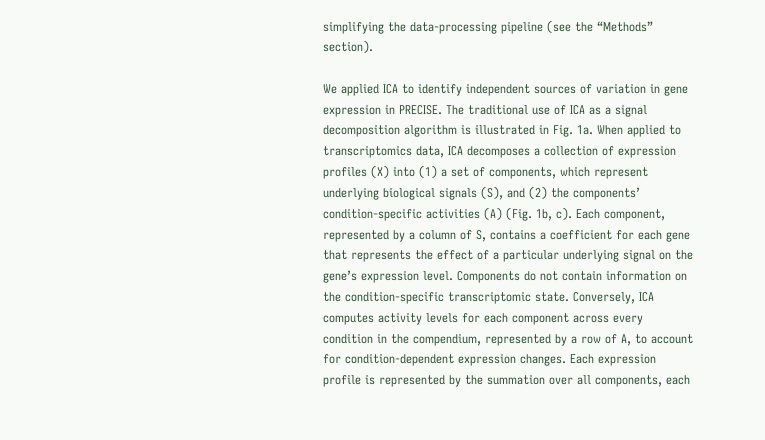simplifying the data-processing pipeline (see the “Methods” section).

We applied ICA to identify independent sources of variation in gene expression in PRECISE. The traditional use of ICA as a signal decomposition algorithm is illustrated in Fig. 1a. When applied to transcriptomics data, ICA decomposes a collection of expression profiles (X) into (1) a set of components, which represent underlying biological signals (S), and (2) the components’ condition-specific activities (A) (Fig. 1b, c). Each component, represented by a column of S, contains a coefficient for each gene that represents the effect of a particular underlying signal on the gene’s expression level. Components do not contain information on the condition-specific transcriptomic state. Conversely, ICA computes activity levels for each component across every condition in the compendium, represented by a row of A, to account for condition-dependent expression changes. Each expression profile is represented by the summation over all components, each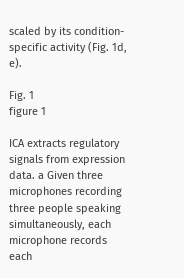scaled by its condition-specific activity (Fig. 1d, e).

Fig. 1
figure 1

ICA extracts regulatory signals from expression data. a Given three microphones recording three people speaking simultaneously, each microphone records each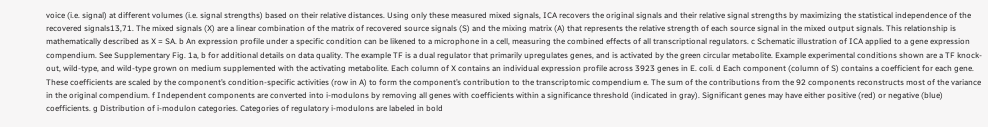voice (i.e. signal) at different volumes (i.e. signal strengths) based on their relative distances. Using only these measured mixed signals, ICA recovers the original signals and their relative signal strengths by maximizing the statistical independence of the recovered signals13,71. The mixed signals (X) are a linear combination of the matrix of recovered source signals (S) and the mixing matrix (A) that represents the relative strength of each source signal in the mixed output signals. This relationship is mathematically described as X = SA. b An expression profile under a specific condition can be likened to a microphone in a cell, measuring the combined effects of all transcriptional regulators. c Schematic illustration of ICA applied to a gene expression compendium. See Supplementary Fig. 1a, b for additional details on data quality. The example TF is a dual regulator that primarily upregulates genes, and is activated by the green circular metabolite. Example experimental conditions shown are a TF knock-out, wild-type, and wild-type grown on medium supplemented with the activating metabolite. Each column of X contains an individual expression profile across 3923 genes in E. coli. d Each component (column of S) contains a coefficient for each gene. These coefficients are scaled by the component’s condition-specific activities (row in A) to form the component’s contribution to the transcriptomic compendium e. The sum of the contributions from the 92 components reconstructs most of the variance in the original compendium. f Independent components are converted into i-modulons by removing all genes with coefficients within a significance threshold (indicated in gray). Significant genes may have either positive (red) or negative (blue) coefficients. g Distribution of i-modulon categories. Categories of regulatory i-modulons are labeled in bold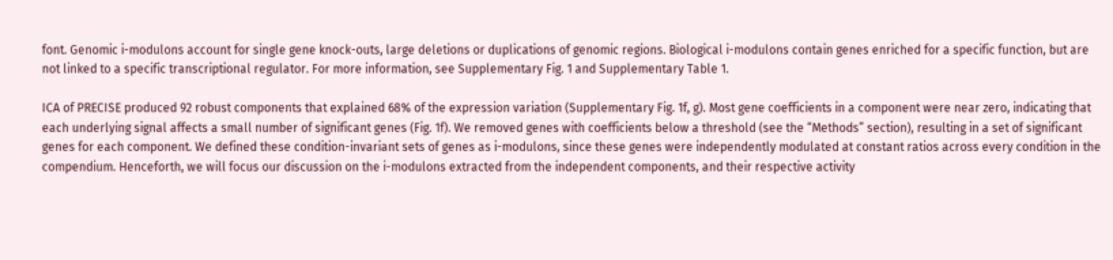font. Genomic i-modulons account for single gene knock-outs, large deletions or duplications of genomic regions. Biological i-modulons contain genes enriched for a specific function, but are not linked to a specific transcriptional regulator. For more information, see Supplementary Fig. 1 and Supplementary Table 1.

ICA of PRECISE produced 92 robust components that explained 68% of the expression variation (Supplementary Fig. 1f, g). Most gene coefficients in a component were near zero, indicating that each underlying signal affects a small number of significant genes (Fig. 1f). We removed genes with coefficients below a threshold (see the “Methods” section), resulting in a set of significant genes for each component. We defined these condition-invariant sets of genes as i-modulons, since these genes were independently modulated at constant ratios across every condition in the compendium. Henceforth, we will focus our discussion on the i-modulons extracted from the independent components, and their respective activity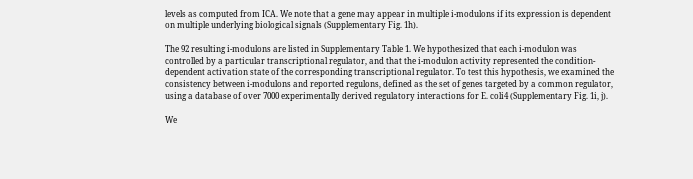levels as computed from ICA. We note that a gene may appear in multiple i-modulons if its expression is dependent on multiple underlying biological signals (Supplementary Fig. 1h).

The 92 resulting i-modulons are listed in Supplementary Table 1. We hypothesized that each i-modulon was controlled by a particular transcriptional regulator, and that the i-modulon activity represented the condition-dependent activation state of the corresponding transcriptional regulator. To test this hypothesis, we examined the consistency between i-modulons and reported regulons, defined as the set of genes targeted by a common regulator, using a database of over 7000 experimentally derived regulatory interactions for E. coli4 (Supplementary Fig. 1i, j).

We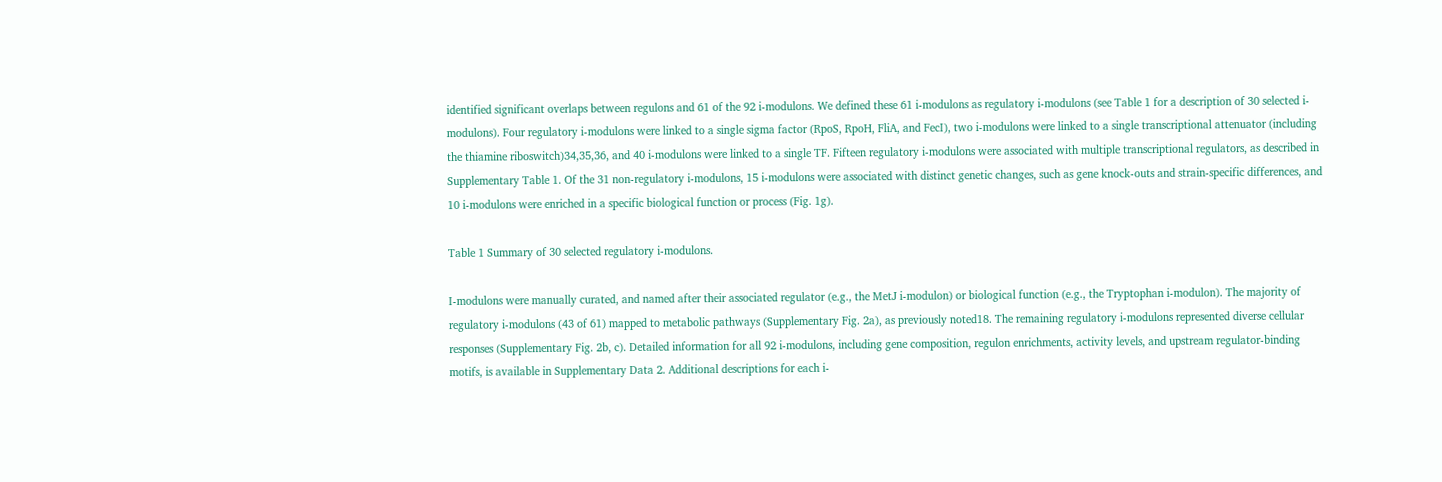identified significant overlaps between regulons and 61 of the 92 i-modulons. We defined these 61 i-modulons as regulatory i-modulons (see Table 1 for a description of 30 selected i-modulons). Four regulatory i-modulons were linked to a single sigma factor (RpoS, RpoH, FliA, and FecI), two i-modulons were linked to a single transcriptional attenuator (including the thiamine riboswitch)34,35,36, and 40 i-modulons were linked to a single TF. Fifteen regulatory i-modulons were associated with multiple transcriptional regulators, as described in Supplementary Table 1. Of the 31 non-regulatory i-modulons, 15 i-modulons were associated with distinct genetic changes, such as gene knock-outs and strain-specific differences, and 10 i-modulons were enriched in a specific biological function or process (Fig. 1g).

Table 1 Summary of 30 selected regulatory i-modulons.

I-modulons were manually curated, and named after their associated regulator (e.g., the MetJ i-modulon) or biological function (e.g., the Tryptophan i-modulon). The majority of regulatory i-modulons (43 of 61) mapped to metabolic pathways (Supplementary Fig. 2a), as previously noted18. The remaining regulatory i-modulons represented diverse cellular responses (Supplementary Fig. 2b, c). Detailed information for all 92 i-modulons, including gene composition, regulon enrichments, activity levels, and upstream regulator-binding motifs, is available in Supplementary Data 2. Additional descriptions for each i-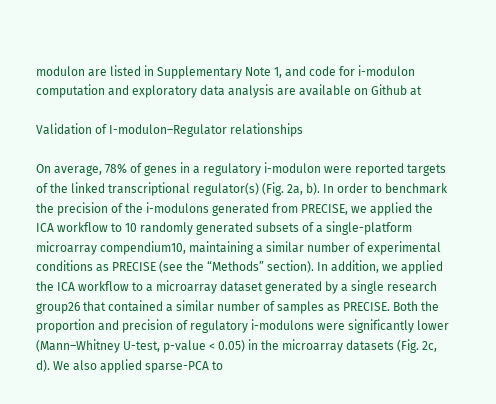modulon are listed in Supplementary Note 1, and code for i-modulon computation and exploratory data analysis are available on Github at

Validation of I-modulon–Regulator relationships

On average, 78% of genes in a regulatory i-modulon were reported targets of the linked transcriptional regulator(s) (Fig. 2a, b). In order to benchmark the precision of the i-modulons generated from PRECISE, we applied the ICA workflow to 10 randomly generated subsets of a single-platform microarray compendium10, maintaining a similar number of experimental conditions as PRECISE (see the “Methods” section). In addition, we applied the ICA workflow to a microarray dataset generated by a single research group26 that contained a similar number of samples as PRECISE. Both the proportion and precision of regulatory i-modulons were significantly lower (Mann–Whitney U-test, p-value < 0.05) in the microarray datasets (Fig. 2c, d). We also applied sparse-PCA to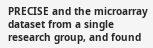PRECISE and the microarray dataset from a single research group, and found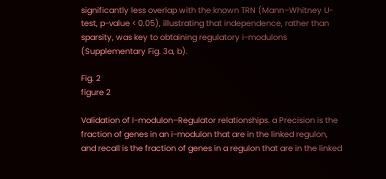significantly less overlap with the known TRN (Mann–Whitney U-test, p-value < 0.05), illustrating that independence, rather than sparsity, was key to obtaining regulatory i-modulons (Supplementary Fig. 3a, b).

Fig. 2
figure 2

Validation of I-modulon–Regulator relationships. a Precision is the fraction of genes in an i-modulon that are in the linked regulon, and recall is the fraction of genes in a regulon that are in the linked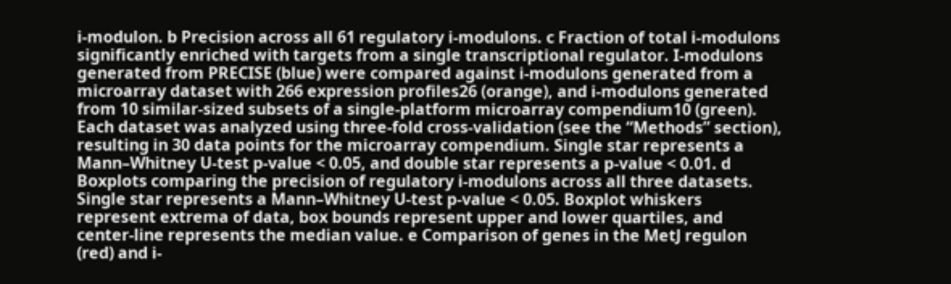i-modulon. b Precision across all 61 regulatory i-modulons. c Fraction of total i-modulons significantly enriched with targets from a single transcriptional regulator. I-modulons generated from PRECISE (blue) were compared against i-modulons generated from a microarray dataset with 266 expression profiles26 (orange), and i-modulons generated from 10 similar-sized subsets of a single-platform microarray compendium10 (green). Each dataset was analyzed using three-fold cross-validation (see the “Methods” section), resulting in 30 data points for the microarray compendium. Single star represents a Mann–Whitney U-test p-value < 0.05, and double star represents a p-value < 0.01. d Boxplots comparing the precision of regulatory i-modulons across all three datasets. Single star represents a Mann–Whitney U-test p-value < 0.05. Boxplot whiskers represent extrema of data, box bounds represent upper and lower quartiles, and center-line represents the median value. e Comparison of genes in the MetJ regulon (red) and i-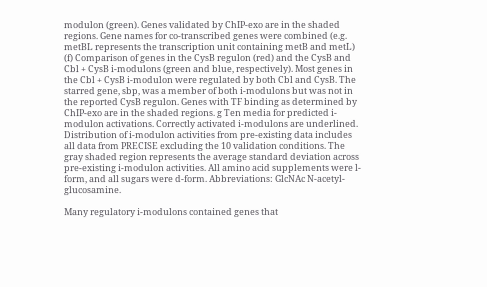modulon (green). Genes validated by ChIP-exo are in the shaded regions. Gene names for co-transcribed genes were combined (e.g. metBL represents the transcription unit containing metB and metL) (f) Comparison of genes in the CysB regulon (red) and the CysB and Cbl + CysB i-modulons (green and blue, respectively). Most genes in the Cbl + CysB i-modulon were regulated by both Cbl and CysB. The starred gene, sbp, was a member of both i-modulons but was not in the reported CysB regulon. Genes with TF binding as determined by ChIP-exo are in the shaded regions. g Ten media for predicted i-modulon activations. Correctly activated i-modulons are underlined. Distribution of i-modulon activities from pre-existing data includes all data from PRECISE excluding the 10 validation conditions. The gray shaded region represents the average standard deviation across pre-existing i-modulon activities. All amino acid supplements were l-form, and all sugars were d-form. Abbreviations: GlcNAc N-acetyl-glucosamine.

Many regulatory i-modulons contained genes that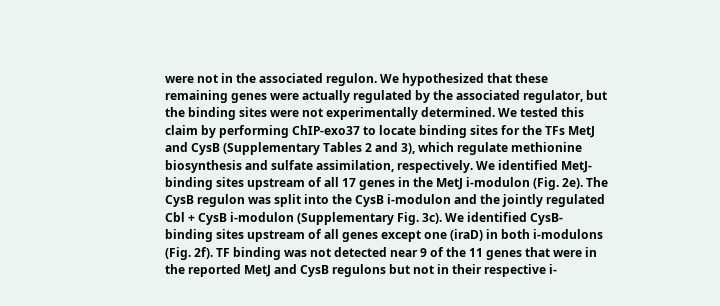were not in the associated regulon. We hypothesized that these remaining genes were actually regulated by the associated regulator, but the binding sites were not experimentally determined. We tested this claim by performing ChIP-exo37 to locate binding sites for the TFs MetJ and CysB (Supplementary Tables 2 and 3), which regulate methionine biosynthesis and sulfate assimilation, respectively. We identified MetJ-binding sites upstream of all 17 genes in the MetJ i-modulon (Fig. 2e). The CysB regulon was split into the CysB i-modulon and the jointly regulated Cbl + CysB i-modulon (Supplementary Fig. 3c). We identified CysB-binding sites upstream of all genes except one (iraD) in both i-modulons (Fig. 2f). TF binding was not detected near 9 of the 11 genes that were in the reported MetJ and CysB regulons but not in their respective i-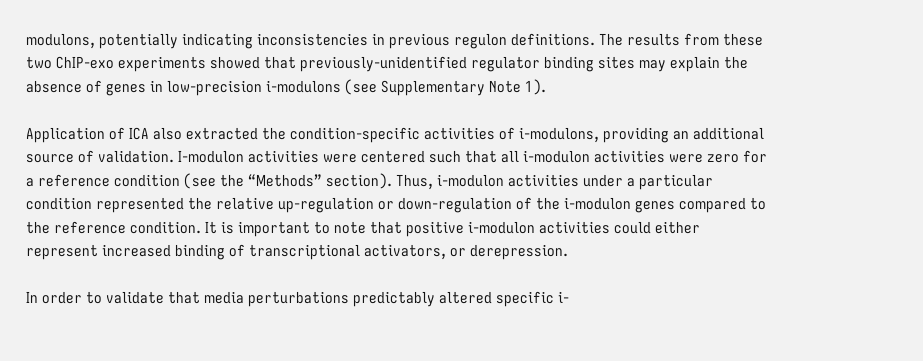modulons, potentially indicating inconsistencies in previous regulon definitions. The results from these two ChIP-exo experiments showed that previously-unidentified regulator binding sites may explain the absence of genes in low-precision i-modulons (see Supplementary Note 1).

Application of ICA also extracted the condition-specific activities of i-modulons, providing an additional source of validation. I-modulon activities were centered such that all i-modulon activities were zero for a reference condition (see the “Methods” section). Thus, i-modulon activities under a particular condition represented the relative up-regulation or down-regulation of the i-modulon genes compared to the reference condition. It is important to note that positive i-modulon activities could either represent increased binding of transcriptional activators, or derepression.

In order to validate that media perturbations predictably altered specific i-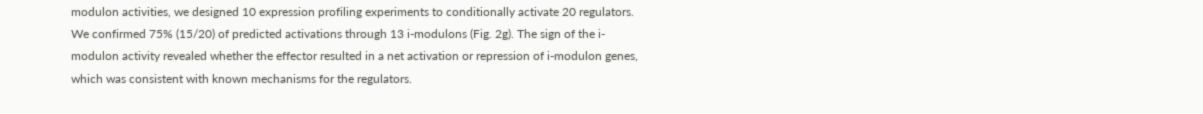modulon activities, we designed 10 expression profiling experiments to conditionally activate 20 regulators. We confirmed 75% (15/20) of predicted activations through 13 i-modulons (Fig. 2g). The sign of the i-modulon activity revealed whether the effector resulted in a net activation or repression of i-modulon genes, which was consistent with known mechanisms for the regulators.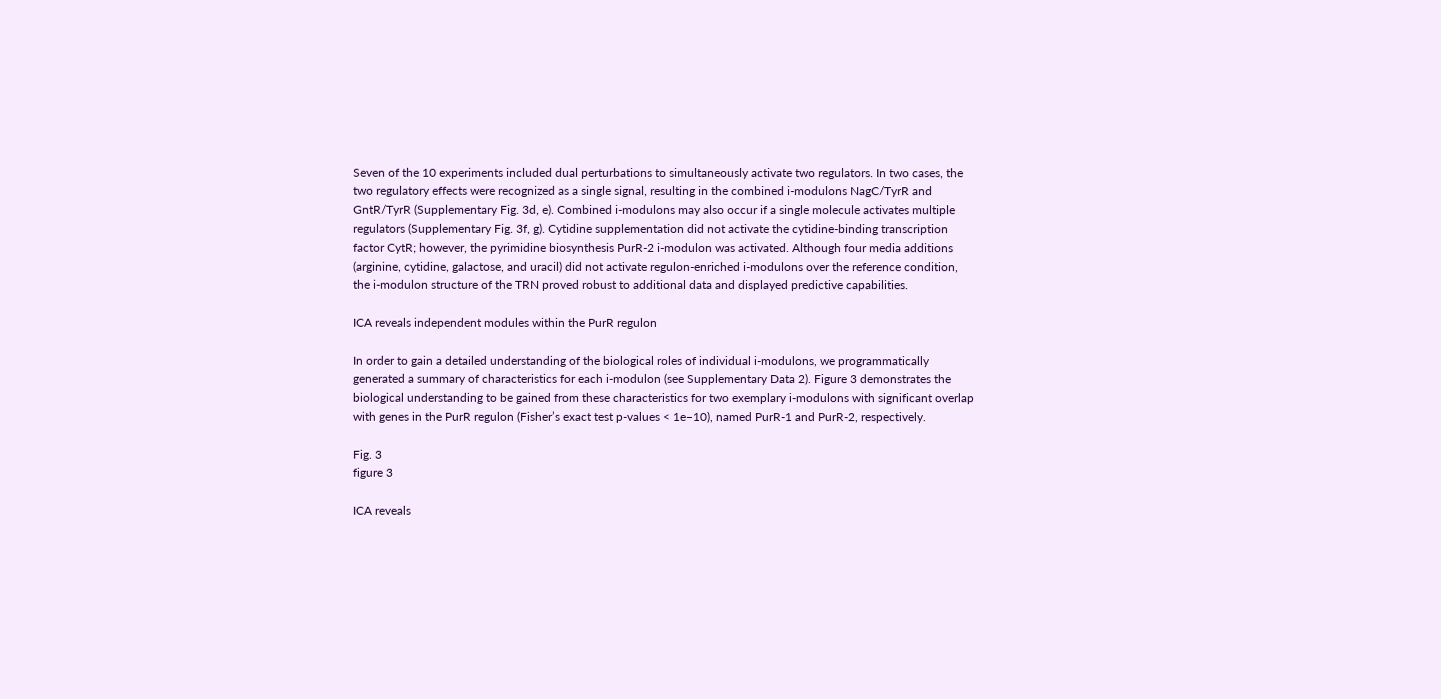Seven of the 10 experiments included dual perturbations to simultaneously activate two regulators. In two cases, the two regulatory effects were recognized as a single signal, resulting in the combined i-modulons NagC/TyrR and GntR/TyrR (Supplementary Fig. 3d, e). Combined i-modulons may also occur if a single molecule activates multiple regulators (Supplementary Fig. 3f, g). Cytidine supplementation did not activate the cytidine-binding transcription factor CytR; however, the pyrimidine biosynthesis PurR-2 i-modulon was activated. Although four media additions (arginine, cytidine, galactose, and uracil) did not activate regulon-enriched i-modulons over the reference condition, the i-modulon structure of the TRN proved robust to additional data and displayed predictive capabilities.

ICA reveals independent modules within the PurR regulon

In order to gain a detailed understanding of the biological roles of individual i-modulons, we programmatically generated a summary of characteristics for each i-modulon (see Supplementary Data 2). Figure 3 demonstrates the biological understanding to be gained from these characteristics for two exemplary i-modulons with significant overlap with genes in the PurR regulon (Fisher’s exact test p-values < 1e−10), named PurR-1 and PurR-2, respectively.

Fig. 3
figure 3

ICA reveals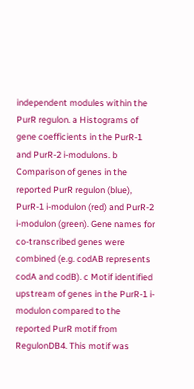independent modules within the PurR regulon. a Histograms of gene coefficients in the PurR-1 and PurR-2 i-modulons. b Comparison of genes in the reported PurR regulon (blue), PurR-1 i-modulon (red) and PurR-2 i-modulon (green). Gene names for co-transcribed genes were combined (e.g. codAB represents codA and codB). c Motif identified upstream of genes in the PurR-1 i-modulon compared to the reported PurR motif from RegulonDB4. This motif was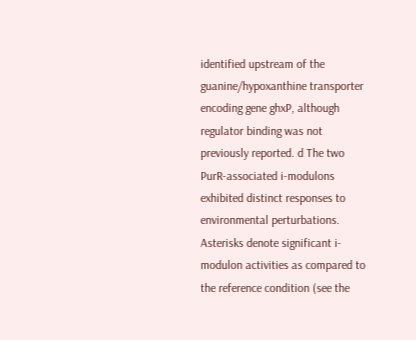identified upstream of the guanine/hypoxanthine transporter encoding gene ghxP, although regulator binding was not previously reported. d The two PurR-associated i-modulons exhibited distinct responses to environmental perturbations. Asterisks denote significant i-modulon activities as compared to the reference condition (see the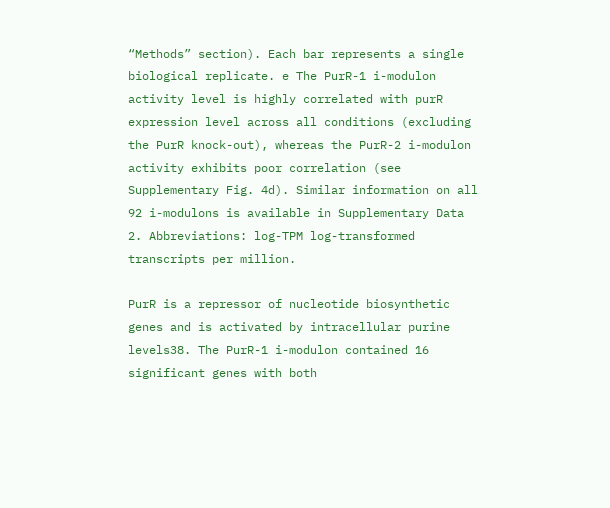“Methods” section). Each bar represents a single biological replicate. e The PurR-1 i-modulon activity level is highly correlated with purR expression level across all conditions (excluding the PurR knock-out), whereas the PurR-2 i-modulon activity exhibits poor correlation (see Supplementary Fig. 4d). Similar information on all 92 i-modulons is available in Supplementary Data 2. Abbreviations: log-TPM log-transformed transcripts per million.

PurR is a repressor of nucleotide biosynthetic genes and is activated by intracellular purine levels38. The PurR-1 i-modulon contained 16 significant genes with both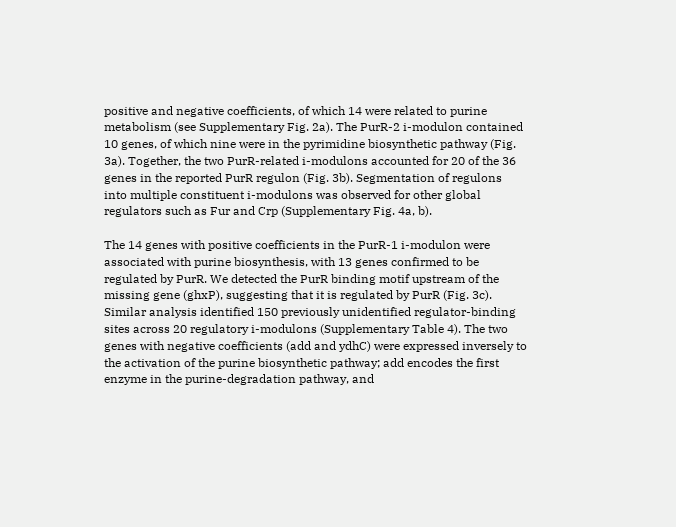positive and negative coefficients, of which 14 were related to purine metabolism (see Supplementary Fig. 2a). The PurR-2 i-modulon contained 10 genes, of which nine were in the pyrimidine biosynthetic pathway (Fig. 3a). Together, the two PurR-related i-modulons accounted for 20 of the 36 genes in the reported PurR regulon (Fig. 3b). Segmentation of regulons into multiple constituent i-modulons was observed for other global regulators such as Fur and Crp (Supplementary Fig. 4a, b).

The 14 genes with positive coefficients in the PurR-1 i-modulon were associated with purine biosynthesis, with 13 genes confirmed to be regulated by PurR. We detected the PurR binding motif upstream of the missing gene (ghxP), suggesting that it is regulated by PurR (Fig. 3c). Similar analysis identified 150 previously unidentified regulator-binding sites across 20 regulatory i-modulons (Supplementary Table 4). The two genes with negative coefficients (add and ydhC) were expressed inversely to the activation of the purine biosynthetic pathway; add encodes the first enzyme in the purine-degradation pathway, and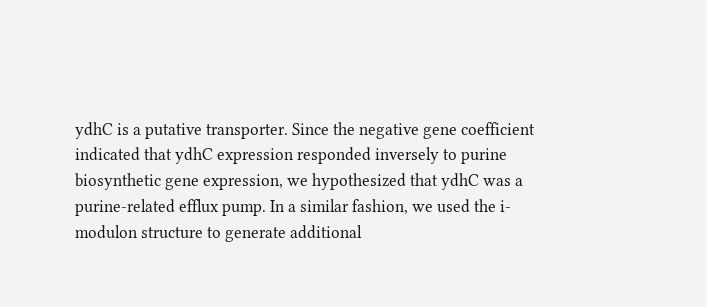ydhC is a putative transporter. Since the negative gene coefficient indicated that ydhC expression responded inversely to purine biosynthetic gene expression, we hypothesized that ydhC was a purine-related efflux pump. In a similar fashion, we used the i-modulon structure to generate additional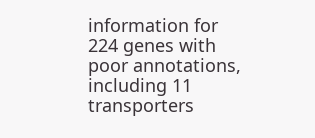information for 224 genes with poor annotations, including 11 transporters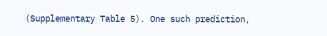(Supplementary Table 5). One such prediction,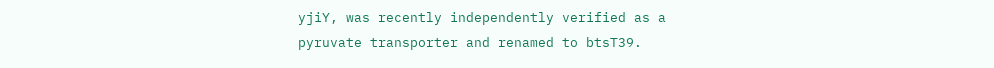yjiY, was recently independently verified as a pyruvate transporter and renamed to btsT39.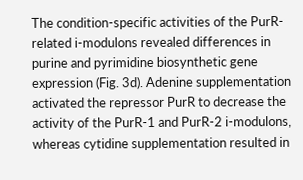The condition-specific activities of the PurR-related i-modulons revealed differences in purine and pyrimidine biosynthetic gene expression (Fig. 3d). Adenine supplementation activated the repressor PurR to decrease the activity of the PurR-1 and PurR-2 i-modulons, whereas cytidine supplementation resulted in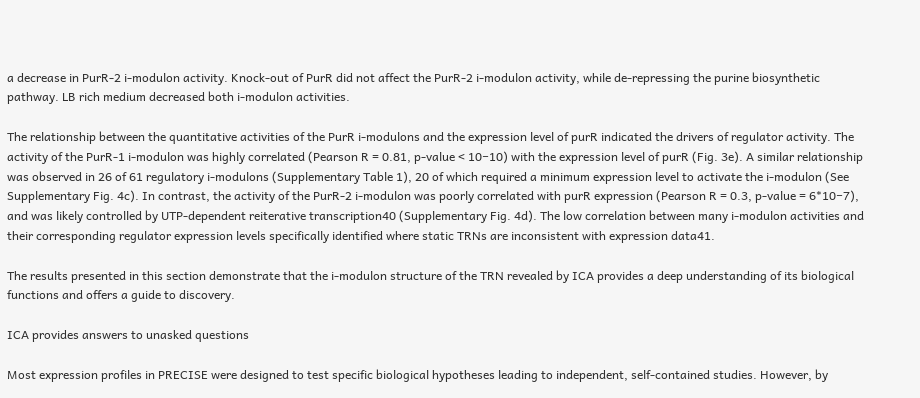a decrease in PurR-2 i-modulon activity. Knock-out of PurR did not affect the PurR-2 i-modulon activity, while de-repressing the purine biosynthetic pathway. LB rich medium decreased both i-modulon activities.

The relationship between the quantitative activities of the PurR i-modulons and the expression level of purR indicated the drivers of regulator activity. The activity of the PurR-1 i-modulon was highly correlated (Pearson R = 0.81, p-value < 10−10) with the expression level of purR (Fig. 3e). A similar relationship was observed in 26 of 61 regulatory i-modulons (Supplementary Table 1), 20 of which required a minimum expression level to activate the i-modulon (See Supplementary Fig. 4c). In contrast, the activity of the PurR-2 i-modulon was poorly correlated with purR expression (Pearson R = 0.3, p-value = 6*10−7), and was likely controlled by UTP-dependent reiterative transcription40 (Supplementary Fig. 4d). The low correlation between many i-modulon activities and their corresponding regulator expression levels specifically identified where static TRNs are inconsistent with expression data41.

The results presented in this section demonstrate that the i-modulon structure of the TRN revealed by ICA provides a deep understanding of its biological functions and offers a guide to discovery.

ICA provides answers to unasked questions

Most expression profiles in PRECISE were designed to test specific biological hypotheses leading to independent, self-contained studies. However, by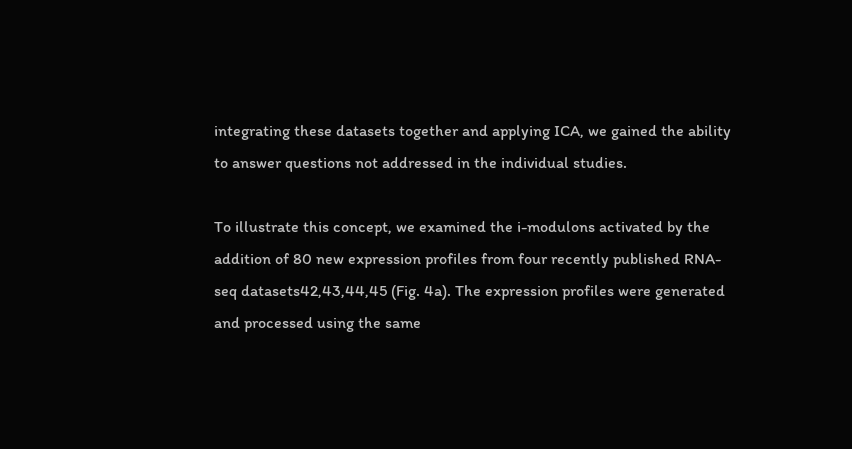integrating these datasets together and applying ICA, we gained the ability to answer questions not addressed in the individual studies.

To illustrate this concept, we examined the i-modulons activated by the addition of 80 new expression profiles from four recently published RNA-seq datasets42,43,44,45 (Fig. 4a). The expression profiles were generated and processed using the same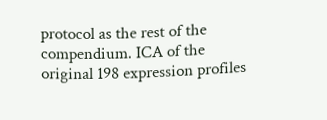protocol as the rest of the compendium. ICA of the original 198 expression profiles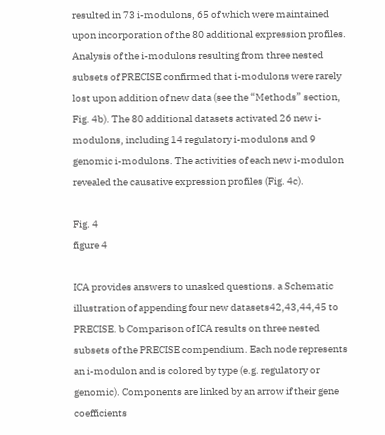resulted in 73 i-modulons, 65 of which were maintained upon incorporation of the 80 additional expression profiles. Analysis of the i-modulons resulting from three nested subsets of PRECISE confirmed that i-modulons were rarely lost upon addition of new data (see the “Methods” section, Fig. 4b). The 80 additional datasets activated 26 new i-modulons, including 14 regulatory i-modulons and 9 genomic i-modulons. The activities of each new i-modulon revealed the causative expression profiles (Fig. 4c).

Fig. 4
figure 4

ICA provides answers to unasked questions. a Schematic illustration of appending four new datasets42,43,44,45 to PRECISE. b Comparison of ICA results on three nested subsets of the PRECISE compendium. Each node represents an i-modulon and is colored by type (e.g. regulatory or genomic). Components are linked by an arrow if their gene coefficients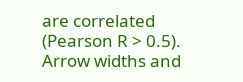are correlated (Pearson R > 0.5). Arrow widths and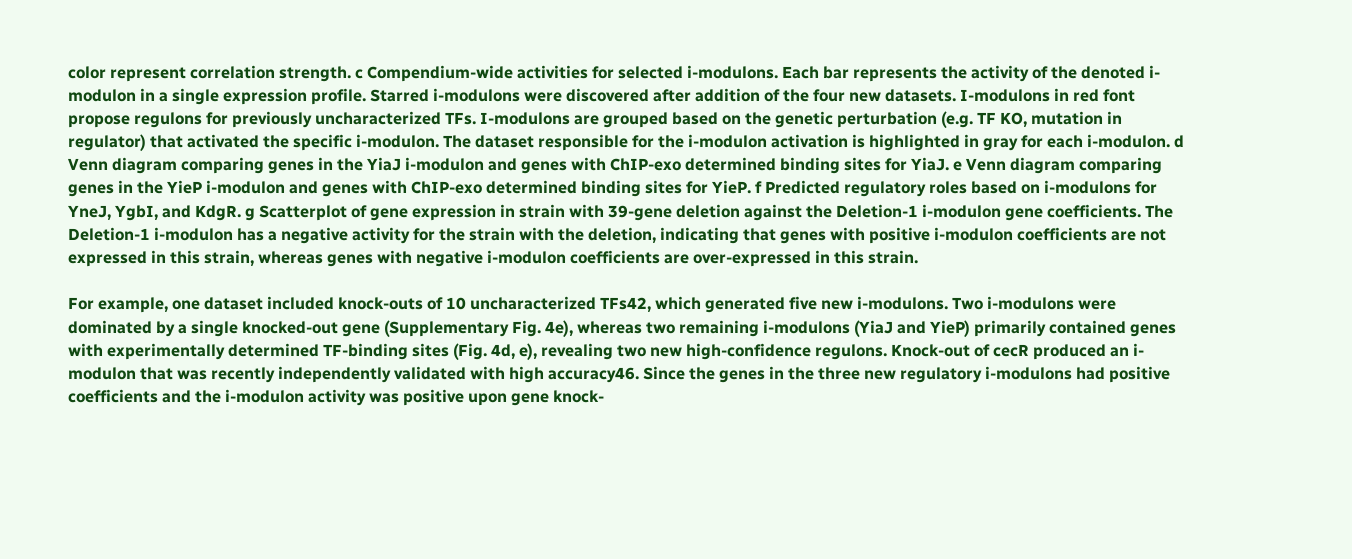color represent correlation strength. c Compendium-wide activities for selected i-modulons. Each bar represents the activity of the denoted i-modulon in a single expression profile. Starred i-modulons were discovered after addition of the four new datasets. I-modulons in red font propose regulons for previously uncharacterized TFs. I-modulons are grouped based on the genetic perturbation (e.g. TF KO, mutation in regulator) that activated the specific i-modulon. The dataset responsible for the i-modulon activation is highlighted in gray for each i-modulon. d Venn diagram comparing genes in the YiaJ i-modulon and genes with ChIP-exo determined binding sites for YiaJ. e Venn diagram comparing genes in the YieP i-modulon and genes with ChIP-exo determined binding sites for YieP. f Predicted regulatory roles based on i-modulons for YneJ, YgbI, and KdgR. g Scatterplot of gene expression in strain with 39-gene deletion against the Deletion-1 i-modulon gene coefficients. The Deletion-1 i-modulon has a negative activity for the strain with the deletion, indicating that genes with positive i-modulon coefficients are not expressed in this strain, whereas genes with negative i-modulon coefficients are over-expressed in this strain.

For example, one dataset included knock-outs of 10 uncharacterized TFs42, which generated five new i-modulons. Two i-modulons were dominated by a single knocked-out gene (Supplementary Fig. 4e), whereas two remaining i-modulons (YiaJ and YieP) primarily contained genes with experimentally determined TF-binding sites (Fig. 4d, e), revealing two new high-confidence regulons. Knock-out of cecR produced an i-modulon that was recently independently validated with high accuracy46. Since the genes in the three new regulatory i-modulons had positive coefficients and the i-modulon activity was positive upon gene knock-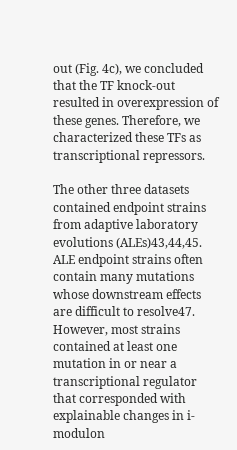out (Fig. 4c), we concluded that the TF knock-out resulted in overexpression of these genes. Therefore, we characterized these TFs as transcriptional repressors.

The other three datasets contained endpoint strains from adaptive laboratory evolutions (ALEs)43,44,45. ALE endpoint strains often contain many mutations whose downstream effects are difficult to resolve47. However, most strains contained at least one mutation in or near a transcriptional regulator that corresponded with explainable changes in i-modulon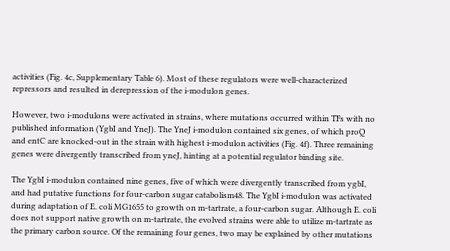activities (Fig. 4c, Supplementary Table 6). Most of these regulators were well-characterized repressors and resulted in derepression of the i-modulon genes.

However, two i-modulons were activated in strains, where mutations occurred within TFs with no published information (YgbI and YneJ). The YneJ i-modulon contained six genes, of which proQ and entC are knocked-out in the strain with highest i-modulon activities (Fig. 4f). Three remaining genes were divergently transcribed from yneJ, hinting at a potential regulator binding site.

The YgbI i-modulon contained nine genes, five of which were divergently transcribed from ygbI, and had putative functions for four-carbon sugar catabolism48. The YgbI i-modulon was activated during adaptation of E. coli MG1655 to growth on m-tartrate, a four-carbon sugar. Although E. coli does not support native growth on m-tartrate, the evolved strains were able to utilize m-tartrate as the primary carbon source. Of the remaining four genes, two may be explained by other mutations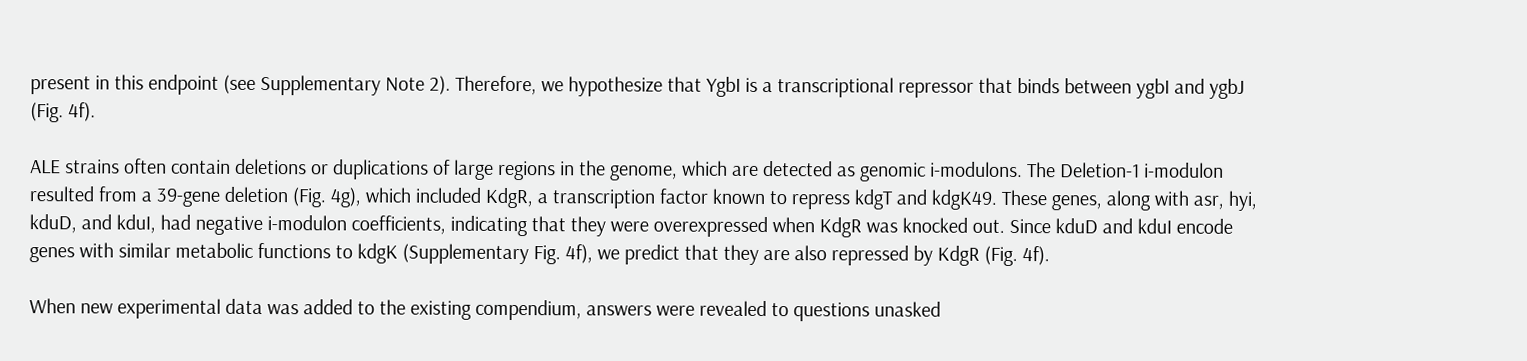present in this endpoint (see Supplementary Note 2). Therefore, we hypothesize that YgbI is a transcriptional repressor that binds between ygbI and ygbJ (Fig. 4f).

ALE strains often contain deletions or duplications of large regions in the genome, which are detected as genomic i-modulons. The Deletion-1 i-modulon resulted from a 39-gene deletion (Fig. 4g), which included KdgR, a transcription factor known to repress kdgT and kdgK49. These genes, along with asr, hyi, kduD, and kduI, had negative i-modulon coefficients, indicating that they were overexpressed when KdgR was knocked out. Since kduD and kduI encode genes with similar metabolic functions to kdgK (Supplementary Fig. 4f), we predict that they are also repressed by KdgR (Fig. 4f).

When new experimental data was added to the existing compendium, answers were revealed to questions unasked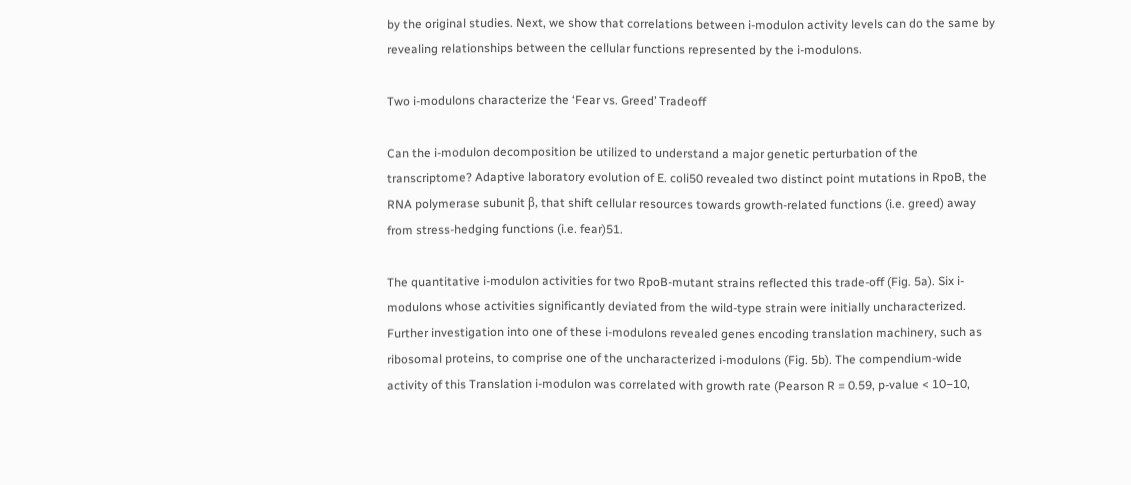by the original studies. Next, we show that correlations between i-modulon activity levels can do the same by revealing relationships between the cellular functions represented by the i-modulons.

Two i-modulons characterize the ‘Fear vs. Greed’ Tradeoff

Can the i-modulon decomposition be utilized to understand a major genetic perturbation of the transcriptome? Adaptive laboratory evolution of E. coli50 revealed two distinct point mutations in RpoB, the RNA polymerase subunit β, that shift cellular resources towards growth-related functions (i.e. greed) away from stress-hedging functions (i.e. fear)51.

The quantitative i-modulon activities for two RpoB-mutant strains reflected this trade-off (Fig. 5a). Six i-modulons whose activities significantly deviated from the wild-type strain were initially uncharacterized. Further investigation into one of these i-modulons revealed genes encoding translation machinery, such as ribosomal proteins, to comprise one of the uncharacterized i-modulons (Fig. 5b). The compendium-wide activity of this Translation i-modulon was correlated with growth rate (Pearson R = 0.59, p-value < 10−10,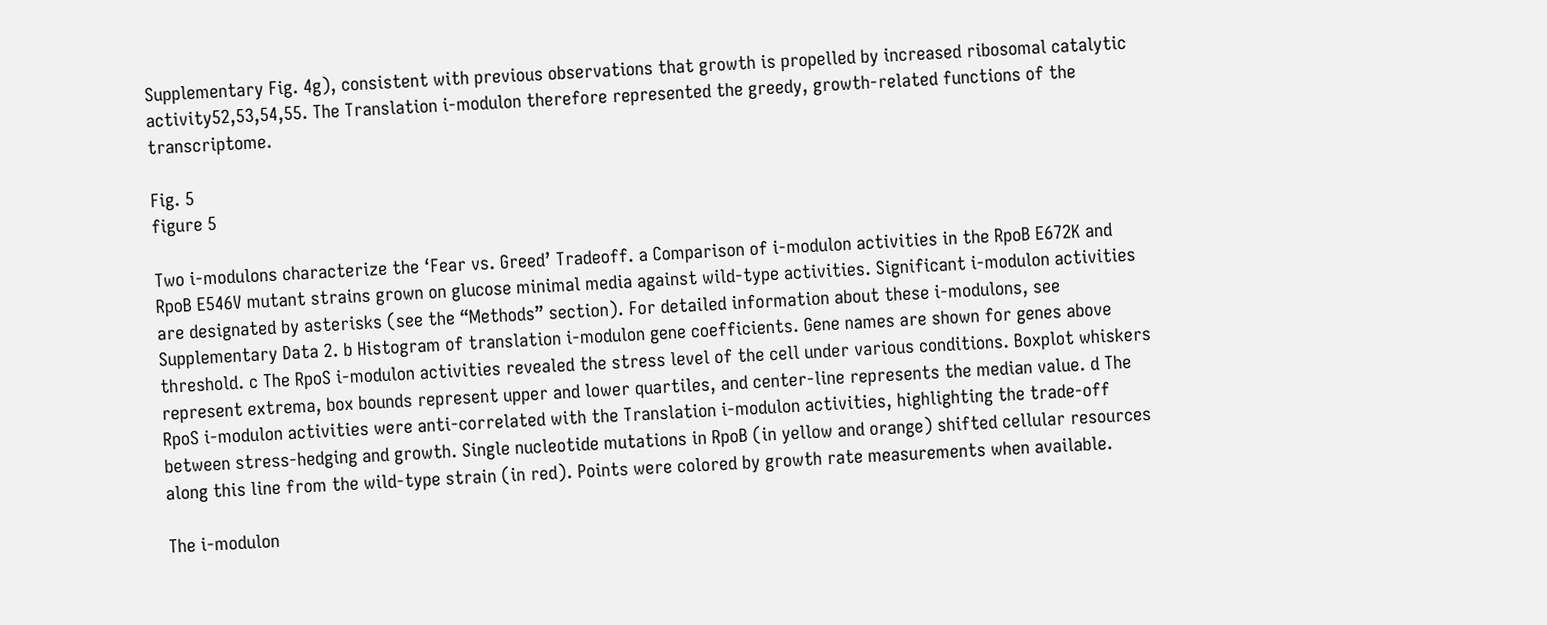Supplementary Fig. 4g), consistent with previous observations that growth is propelled by increased ribosomal catalytic activity52,53,54,55. The Translation i-modulon therefore represented the greedy, growth-related functions of the transcriptome.

Fig. 5
figure 5

Two i-modulons characterize the ‘Fear vs. Greed’ Tradeoff. a Comparison of i-modulon activities in the RpoB E672K and RpoB E546V mutant strains grown on glucose minimal media against wild-type activities. Significant i-modulon activities are designated by asterisks (see the “Methods” section). For detailed information about these i-modulons, see Supplementary Data 2. b Histogram of translation i-modulon gene coefficients. Gene names are shown for genes above threshold. c The RpoS i-modulon activities revealed the stress level of the cell under various conditions. Boxplot whiskers represent extrema, box bounds represent upper and lower quartiles, and center-line represents the median value. d The RpoS i-modulon activities were anti-correlated with the Translation i-modulon activities, highlighting the trade-off between stress-hedging and growth. Single nucleotide mutations in RpoB (in yellow and orange) shifted cellular resources along this line from the wild-type strain (in red). Points were colored by growth rate measurements when available.

The i-modulon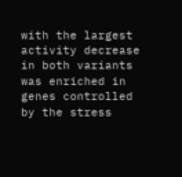with the largest activity decrease in both variants was enriched in genes controlled by the stress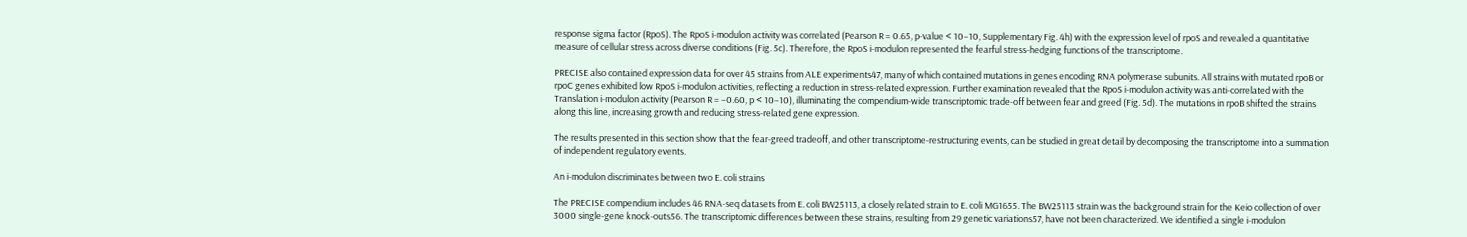response sigma factor (RpoS). The RpoS i-modulon activity was correlated (Pearson R = 0.65, p-value < 10−10, Supplementary Fig. 4h) with the expression level of rpoS and revealed a quantitative measure of cellular stress across diverse conditions (Fig. 5c). Therefore, the RpoS i-modulon represented the fearful stress-hedging functions of the transcriptome.

PRECISE also contained expression data for over 45 strains from ALE experiments47, many of which contained mutations in genes encoding RNA polymerase subunits. All strains with mutated rpoB or rpoC genes exhibited low RpoS i-modulon activities, reflecting a reduction in stress-related expression. Further examination revealed that the RpoS i-modulon activity was anti-correlated with the Translation i-modulon activity (Pearson R = −0.60, p < 10−10), illuminating the compendium-wide transcriptomic trade-off between fear and greed (Fig. 5d). The mutations in rpoB shifted the strains along this line, increasing growth and reducing stress-related gene expression.

The results presented in this section show that the fear-greed tradeoff, and other transcriptome-restructuring events, can be studied in great detail by decomposing the transcriptome into a summation of independent regulatory events.

An i-modulon discriminates between two E. coli strains

The PRECISE compendium includes 46 RNA-seq datasets from E. coli BW25113, a closely related strain to E. coli MG1655. The BW25113 strain was the background strain for the Keio collection of over 3000 single-gene knock-outs56. The transcriptomic differences between these strains, resulting from 29 genetic variations57, have not been characterized. We identified a single i-modulon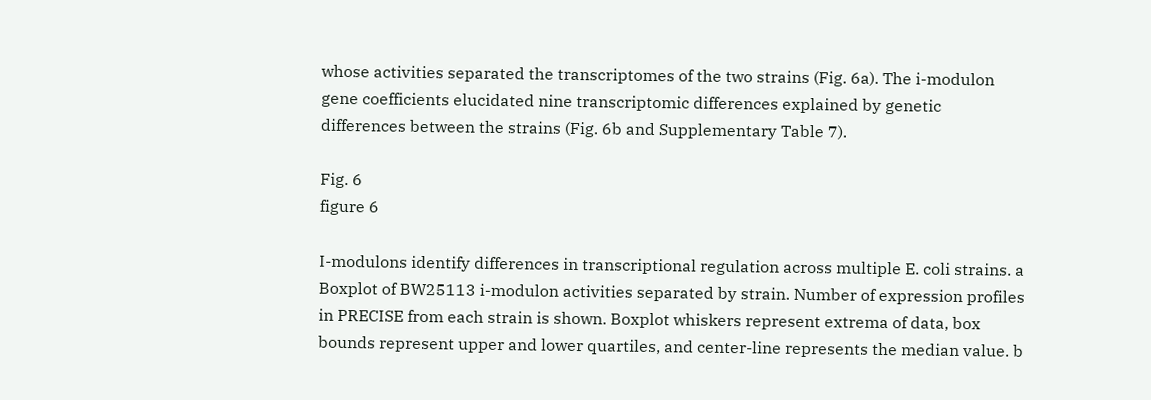whose activities separated the transcriptomes of the two strains (Fig. 6a). The i-modulon gene coefficients elucidated nine transcriptomic differences explained by genetic differences between the strains (Fig. 6b and Supplementary Table 7).

Fig. 6
figure 6

I-modulons identify differences in transcriptional regulation across multiple E. coli strains. a Boxplot of BW25113 i-modulon activities separated by strain. Number of expression profiles in PRECISE from each strain is shown. Boxplot whiskers represent extrema of data, box bounds represent upper and lower quartiles, and center-line represents the median value. b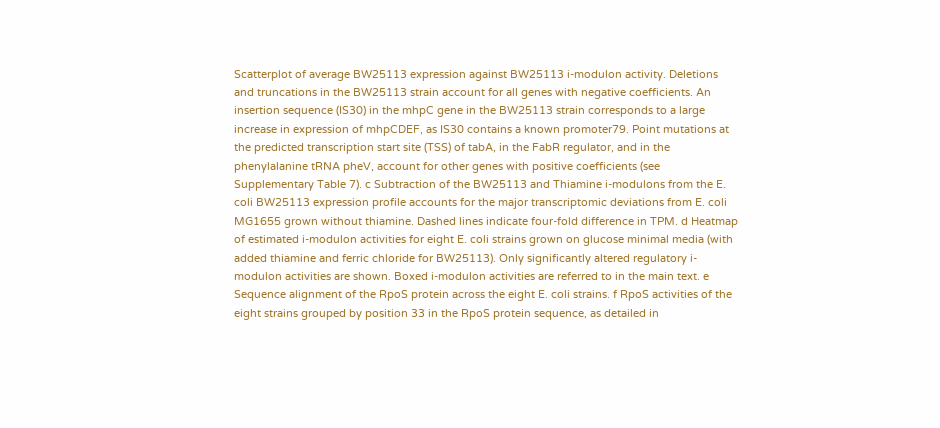Scatterplot of average BW25113 expression against BW25113 i-modulon activity. Deletions and truncations in the BW25113 strain account for all genes with negative coefficients. An insertion sequence (IS30) in the mhpC gene in the BW25113 strain corresponds to a large increase in expression of mhpCDEF, as IS30 contains a known promoter79. Point mutations at the predicted transcription start site (TSS) of tabA, in the FabR regulator, and in the phenylalanine tRNA pheV, account for other genes with positive coefficients (see Supplementary Table 7). c Subtraction of the BW25113 and Thiamine i-modulons from the E. coli BW25113 expression profile accounts for the major transcriptomic deviations from E. coli MG1655 grown without thiamine. Dashed lines indicate four-fold difference in TPM. d Heatmap of estimated i-modulon activities for eight E. coli strains grown on glucose minimal media (with added thiamine and ferric chloride for BW25113). Only significantly altered regulatory i-modulon activities are shown. Boxed i-modulon activities are referred to in the main text. e Sequence alignment of the RpoS protein across the eight E. coli strains. f RpoS activities of the eight strains grouped by position 33 in the RpoS protein sequence, as detailed in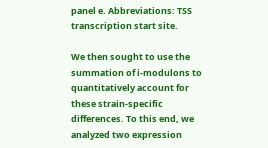panel e. Abbreviations: TSS transcription start site.

We then sought to use the summation of i-modulons to quantitatively account for these strain-specific differences. To this end, we analyzed two expression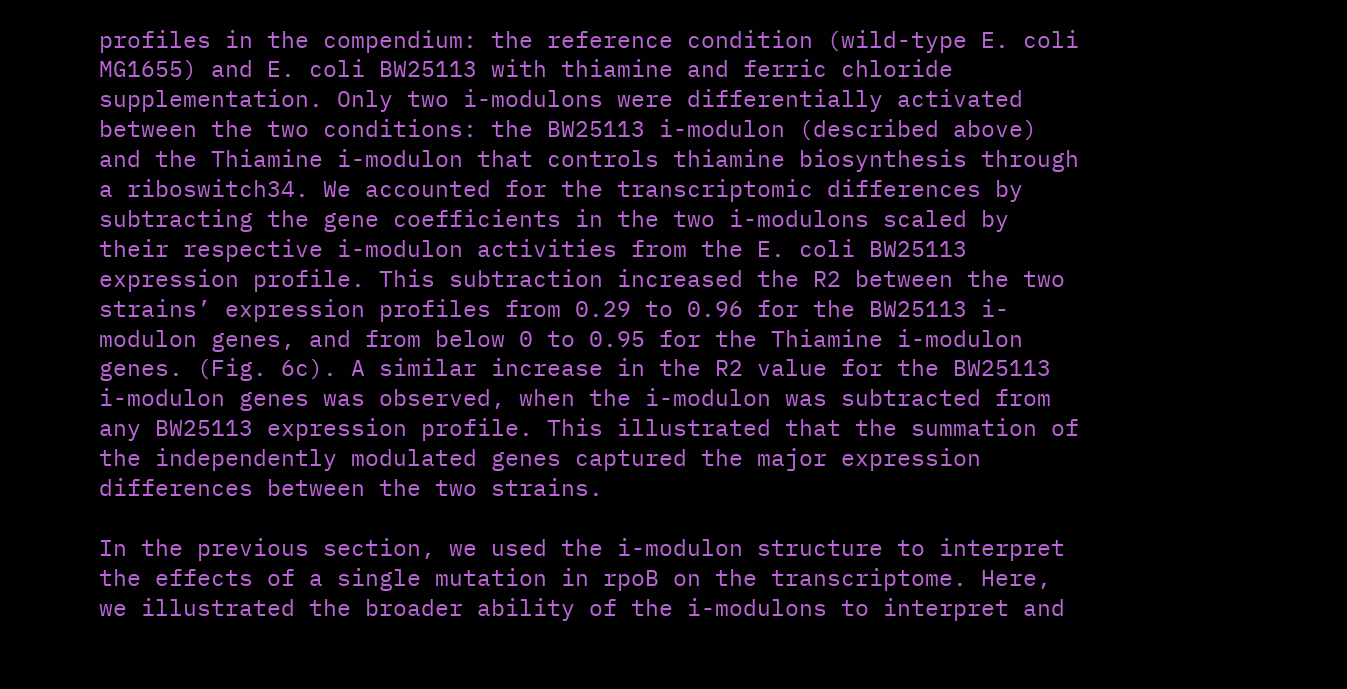profiles in the compendium: the reference condition (wild-type E. coli MG1655) and E. coli BW25113 with thiamine and ferric chloride supplementation. Only two i-modulons were differentially activated between the two conditions: the BW25113 i-modulon (described above) and the Thiamine i-modulon that controls thiamine biosynthesis through a riboswitch34. We accounted for the transcriptomic differences by subtracting the gene coefficients in the two i-modulons scaled by their respective i-modulon activities from the E. coli BW25113 expression profile. This subtraction increased the R2 between the two strains’ expression profiles from 0.29 to 0.96 for the BW25113 i-modulon genes, and from below 0 to 0.95 for the Thiamine i-modulon genes. (Fig. 6c). A similar increase in the R2 value for the BW25113 i-modulon genes was observed, when the i-modulon was subtracted from any BW25113 expression profile. This illustrated that the summation of the independently modulated genes captured the major expression differences between the two strains.

In the previous section, we used the i-modulon structure to interpret the effects of a single mutation in rpoB on the transcriptome. Here, we illustrated the broader ability of the i-modulons to interpret and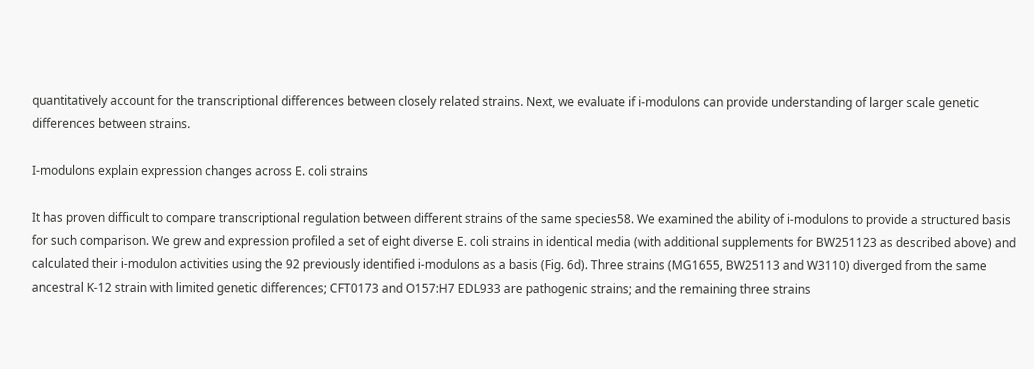quantitatively account for the transcriptional differences between closely related strains. Next, we evaluate if i-modulons can provide understanding of larger scale genetic differences between strains.

I-modulons explain expression changes across E. coli strains

It has proven difficult to compare transcriptional regulation between different strains of the same species58. We examined the ability of i-modulons to provide a structured basis for such comparison. We grew and expression profiled a set of eight diverse E. coli strains in identical media (with additional supplements for BW251123 as described above) and calculated their i-modulon activities using the 92 previously identified i-modulons as a basis (Fig. 6d). Three strains (MG1655, BW25113 and W3110) diverged from the same ancestral K-12 strain with limited genetic differences; CFT0173 and O157:H7 EDL933 are pathogenic strains; and the remaining three strains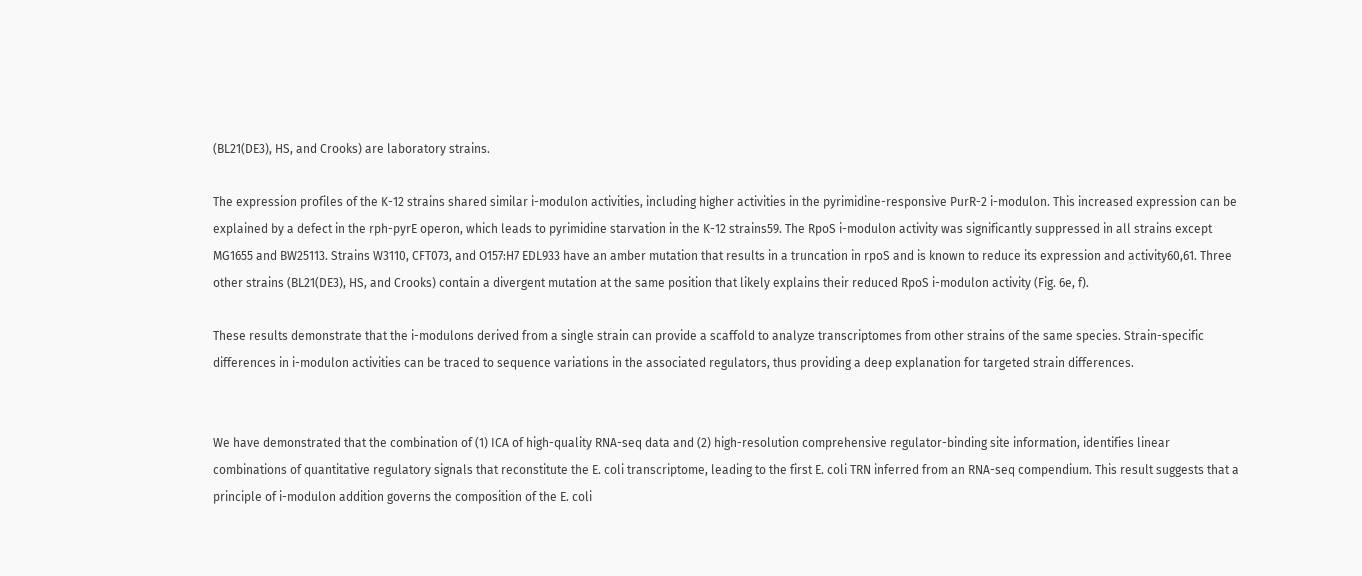(BL21(DE3), HS, and Crooks) are laboratory strains.

The expression profiles of the K-12 strains shared similar i-modulon activities, including higher activities in the pyrimidine-responsive PurR-2 i-modulon. This increased expression can be explained by a defect in the rph-pyrE operon, which leads to pyrimidine starvation in the K-12 strains59. The RpoS i-modulon activity was significantly suppressed in all strains except MG1655 and BW25113. Strains W3110, CFT073, and O157:H7 EDL933 have an amber mutation that results in a truncation in rpoS and is known to reduce its expression and activity60,61. Three other strains (BL21(DE3), HS, and Crooks) contain a divergent mutation at the same position that likely explains their reduced RpoS i-modulon activity (Fig. 6e, f).

These results demonstrate that the i-modulons derived from a single strain can provide a scaffold to analyze transcriptomes from other strains of the same species. Strain-specific differences in i-modulon activities can be traced to sequence variations in the associated regulators, thus providing a deep explanation for targeted strain differences.


We have demonstrated that the combination of (1) ICA of high-quality RNA-seq data and (2) high-resolution comprehensive regulator-binding site information, identifies linear combinations of quantitative regulatory signals that reconstitute the E. coli transcriptome, leading to the first E. coli TRN inferred from an RNA-seq compendium. This result suggests that a principle of i-modulon addition governs the composition of the E. coli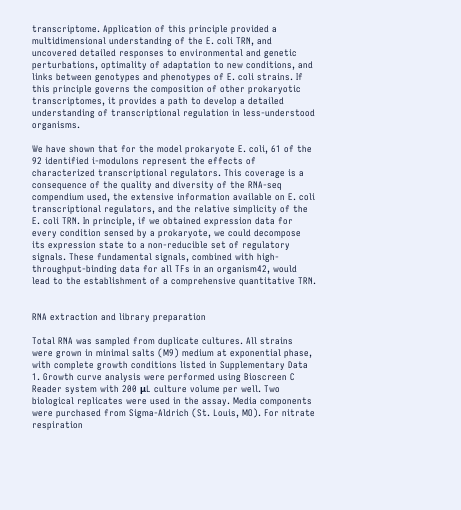transcriptome. Application of this principle provided a multidimensional understanding of the E. coli TRN, and uncovered detailed responses to environmental and genetic perturbations, optimality of adaptation to new conditions, and links between genotypes and phenotypes of E. coli strains. If this principle governs the composition of other prokaryotic transcriptomes, it provides a path to develop a detailed understanding of transcriptional regulation in less-understood organisms.

We have shown that for the model prokaryote E. coli, 61 of the 92 identified i-modulons represent the effects of characterized transcriptional regulators. This coverage is a consequence of the quality and diversity of the RNA-seq compendium used, the extensive information available on E. coli transcriptional regulators, and the relative simplicity of the E. coli TRN. In principle, if we obtained expression data for every condition sensed by a prokaryote, we could decompose its expression state to a non-reducible set of regulatory signals. These fundamental signals, combined with high-throughput-binding data for all TFs in an organism42, would lead to the establishment of a comprehensive quantitative TRN.


RNA extraction and library preparation

Total RNA was sampled from duplicate cultures. All strains were grown in minimal salts (M9) medium at exponential phase, with complete growth conditions listed in Supplementary Data 1. Growth curve analysis were performed using Bioscreen C Reader system with 200 μL culture volume per well. Two biological replicates were used in the assay. Media components were purchased from Sigma-Aldrich (St. Louis, MO). For nitrate respiration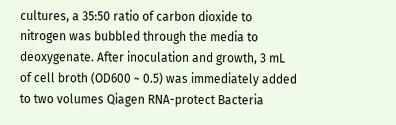cultures, a 35:50 ratio of carbon dioxide to nitrogen was bubbled through the media to deoxygenate. After inoculation and growth, 3 mL of cell broth (OD600 ~ 0.5) was immediately added to two volumes Qiagen RNA-protect Bacteria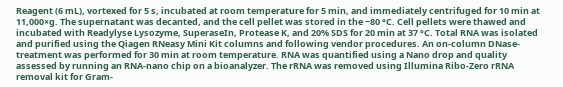Reagent (6 mL), vortexed for 5 s, incubated at room temperature for 5 min, and immediately centrifuged for 10 min at 11,000×g. The supernatant was decanted, and the cell pellet was stored in the −80 °C. Cell pellets were thawed and incubated with Readylyse Lysozyme, SuperaseIn, Protease K, and 20% SDS for 20 min at 37 °C. Total RNA was isolated and purified using the Qiagen RNeasy Mini Kit columns and following vendor procedures. An on-column DNase-treatment was performed for 30 min at room temperature. RNA was quantified using a Nano drop and quality assessed by running an RNA-nano chip on a bioanalyzer. The rRNA was removed using Illumina Ribo-Zero rRNA removal kit for Gram-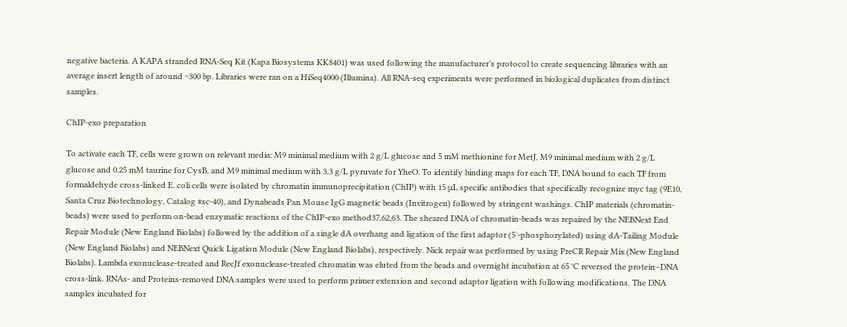negative bacteria. A KAPA stranded RNA-Seq Kit (Kapa Biosystems KK8401) was used following the manufacturer’s protocol to create sequencing libraries with an average insert length of around ~300 bp. Libraries were ran on a HiSeq4000 (Illumina). All RNA-seq experiments were performed in biological duplicates from distinct samples.

ChIP-exo preparation

To activate each TF, cells were grown on relevant media: M9 minimal medium with 2 g/L glucose and 5 mM methionine for MetJ, M9 minimal medium with 2 g/L glucose and 0.25 mM taurine for CysB, and M9 minimal medium with 3.3 g/L pyruvate for YheO. To identify binding maps for each TF, DNA bound to each TF from formaldehyde cross-linked E. coli cells were isolated by chromatin immunoprecipitation (ChIP) with 15 μL specific antibodies that specifically recognize myc tag (9E10, Santa Cruz Biotechnology, Catalog #sc-40), and Dynabeads Pan Mouse IgG magnetic beads (Invitrogen) followed by stringent washings. ChIP materials (chromatin-beads) were used to perform on-bead enzymatic reactions of the ChIP-exo method37,62,63. The sheared DNA of chromatin-beads was repaired by the NEBNext End Repair Module (New England Biolabs) followed by the addition of a single dA overhang and ligation of the first adaptor (5′-phosphorylated) using dA-Tailing Module (New England Biolabs) and NEBNext Quick Ligation Module (New England Biolabs), respectively. Nick repair was performed by using PreCR Repair Mix (New England Biolabs). Lambda exonuclease-treated and RecJf exonuclease-treated chromatin was eluted from the beads and overnight incubation at 65 °C reversed the protein–DNA cross-link. RNAs- and Proteins-removed DNA samples were used to perform primer extension and second adaptor ligation with following modifications. The DNA samples incubated for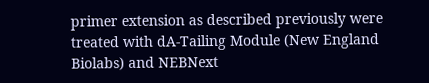primer extension as described previously were treated with dA-Tailing Module (New England Biolabs) and NEBNext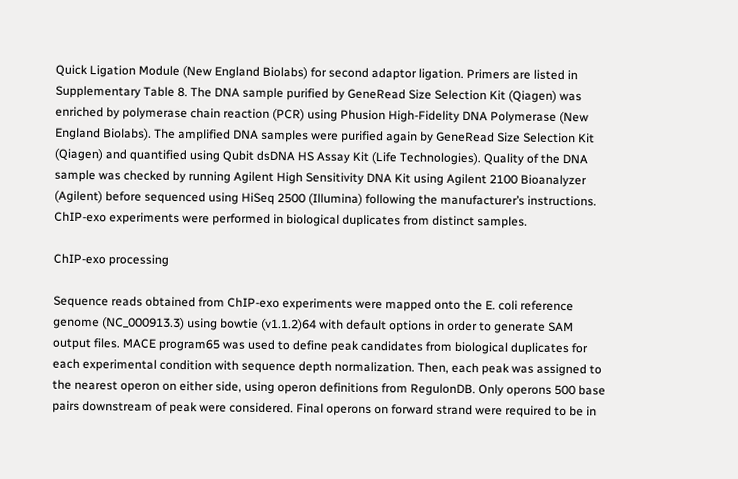Quick Ligation Module (New England Biolabs) for second adaptor ligation. Primers are listed in Supplementary Table 8. The DNA sample purified by GeneRead Size Selection Kit (Qiagen) was enriched by polymerase chain reaction (PCR) using Phusion High-Fidelity DNA Polymerase (New England Biolabs). The amplified DNA samples were purified again by GeneRead Size Selection Kit (Qiagen) and quantified using Qubit dsDNA HS Assay Kit (Life Technologies). Quality of the DNA sample was checked by running Agilent High Sensitivity DNA Kit using Agilent 2100 Bioanalyzer (Agilent) before sequenced using HiSeq 2500 (Illumina) following the manufacturer’s instructions. ChIP-exo experiments were performed in biological duplicates from distinct samples.

ChIP-exo processing

Sequence reads obtained from ChIP-exo experiments were mapped onto the E. coli reference genome (NC_000913.3) using bowtie (v1.1.2)64 with default options in order to generate SAM output files. MACE program65 was used to define peak candidates from biological duplicates for each experimental condition with sequence depth normalization. Then, each peak was assigned to the nearest operon on either side, using operon definitions from RegulonDB. Only operons 500 base pairs downstream of peak were considered. Final operons on forward strand were required to be in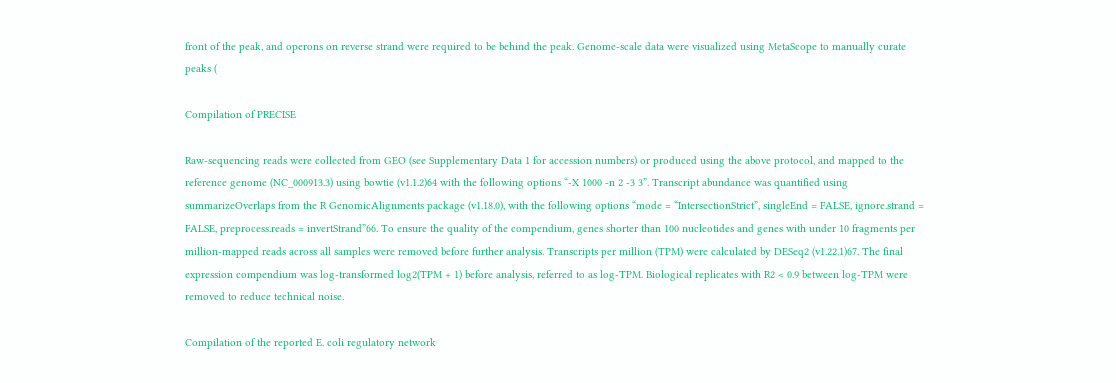front of the peak, and operons on reverse strand were required to be behind the peak. Genome-scale data were visualized using MetaScope to manually curate peaks (

Compilation of PRECISE

Raw-sequencing reads were collected from GEO (see Supplementary Data 1 for accession numbers) or produced using the above protocol, and mapped to the reference genome (NC_000913.3) using bowtie (v1.1.2)64 with the following options “-X 1000 -n 2 -3 3”. Transcript abundance was quantified using summarizeOverlaps from the R GenomicAlignments package (v1.18.0), with the following options “mode = “IntersectionStrict”, singleEnd = FALSE, ignore.strand = FALSE, preprocess.reads = invertStrand”66. To ensure the quality of the compendium, genes shorter than 100 nucleotides and genes with under 10 fragments per million-mapped reads across all samples were removed before further analysis. Transcripts per million (TPM) were calculated by DESeq2 (v1.22.1)67. The final expression compendium was log-transformed log2(TPM + 1) before analysis, referred to as log-TPM. Biological replicates with R2 < 0.9 between log-TPM were removed to reduce technical noise.

Compilation of the reported E. coli regulatory network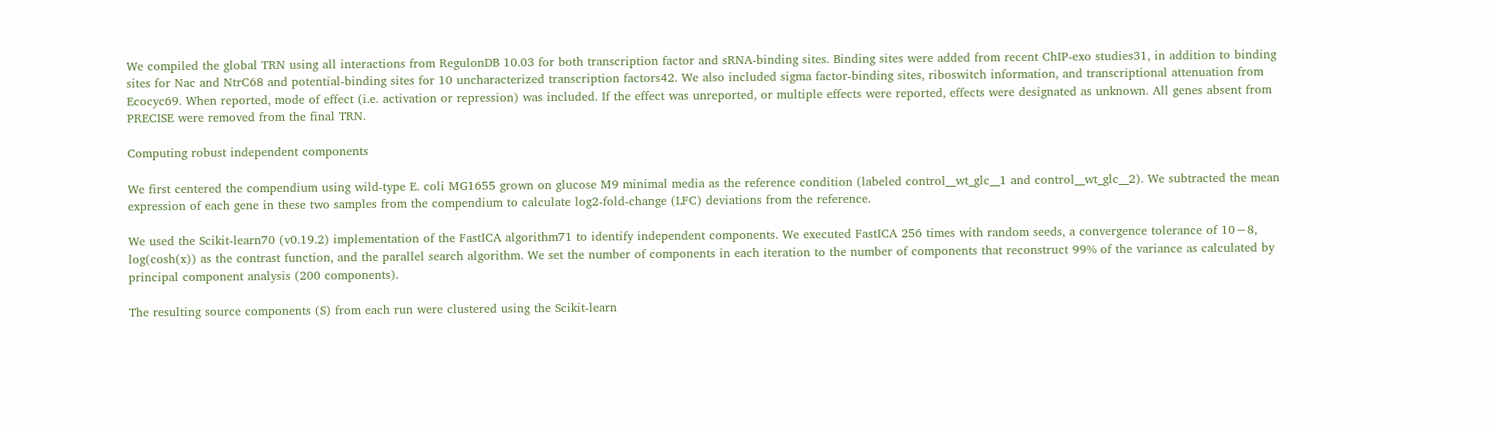We compiled the global TRN using all interactions from RegulonDB 10.03 for both transcription factor and sRNA-binding sites. Binding sites were added from recent ChIP-exo studies31, in addition to binding sites for Nac and NtrC68 and potential-binding sites for 10 uncharacterized transcription factors42. We also included sigma factor-binding sites, riboswitch information, and transcriptional attenuation from Ecocyc69. When reported, mode of effect (i.e. activation or repression) was included. If the effect was unreported, or multiple effects were reported, effects were designated as unknown. All genes absent from PRECISE were removed from the final TRN.

Computing robust independent components

We first centered the compendium using wild-type E. coli MG1655 grown on glucose M9 minimal media as the reference condition (labeled control__wt_glc__1 and control__wt_glc__2). We subtracted the mean expression of each gene in these two samples from the compendium to calculate log2-fold-change (LFC) deviations from the reference.

We used the Scikit-learn70 (v0.19.2) implementation of the FastICA algorithm71 to identify independent components. We executed FastICA 256 times with random seeds, a convergence tolerance of 10−8, log(cosh(x)) as the contrast function, and the parallel search algorithm. We set the number of components in each iteration to the number of components that reconstruct 99% of the variance as calculated by principal component analysis (200 components).

The resulting source components (S) from each run were clustered using the Scikit-learn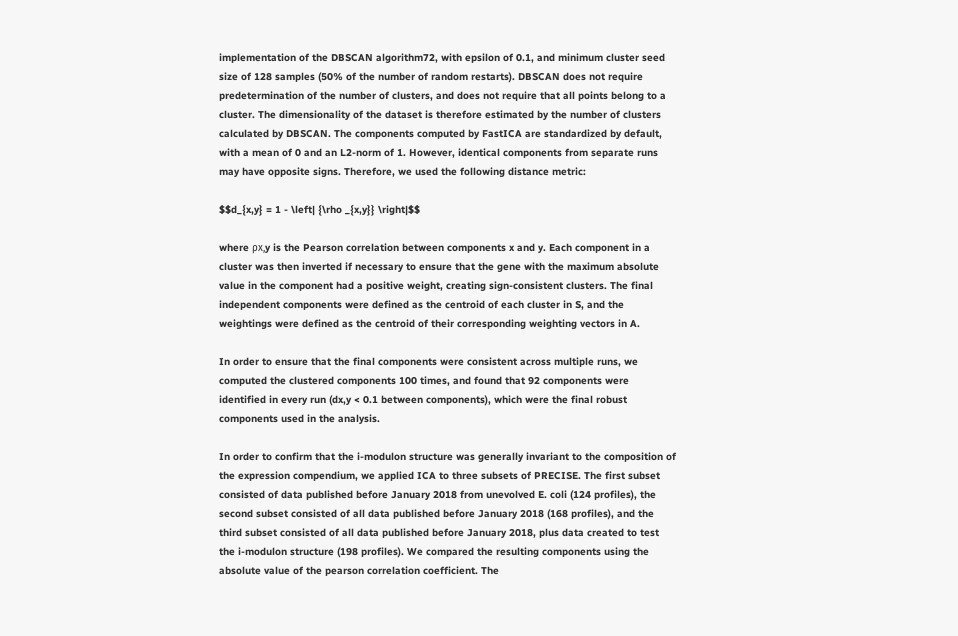implementation of the DBSCAN algorithm72, with epsilon of 0.1, and minimum cluster seed size of 128 samples (50% of the number of random restarts). DBSCAN does not require predetermination of the number of clusters, and does not require that all points belong to a cluster. The dimensionality of the dataset is therefore estimated by the number of clusters calculated by DBSCAN. The components computed by FastICA are standardized by default, with a mean of 0 and an L2-norm of 1. However, identical components from separate runs may have opposite signs. Therefore, we used the following distance metric:

$$d_{x,y} = 1 - \left| {\rho _{x,y}} \right|$$

where ρx,y is the Pearson correlation between components x and y. Each component in a cluster was then inverted if necessary to ensure that the gene with the maximum absolute value in the component had a positive weight, creating sign-consistent clusters. The final independent components were defined as the centroid of each cluster in S, and the weightings were defined as the centroid of their corresponding weighting vectors in A.

In order to ensure that the final components were consistent across multiple runs, we computed the clustered components 100 times, and found that 92 components were identified in every run (dx,y < 0.1 between components), which were the final robust components used in the analysis.

In order to confirm that the i-modulon structure was generally invariant to the composition of the expression compendium, we applied ICA to three subsets of PRECISE. The first subset consisted of data published before January 2018 from unevolved E. coli (124 profiles), the second subset consisted of all data published before January 2018 (168 profiles), and the third subset consisted of all data published before January 2018, plus data created to test the i-modulon structure (198 profiles). We compared the resulting components using the absolute value of the pearson correlation coefficient. The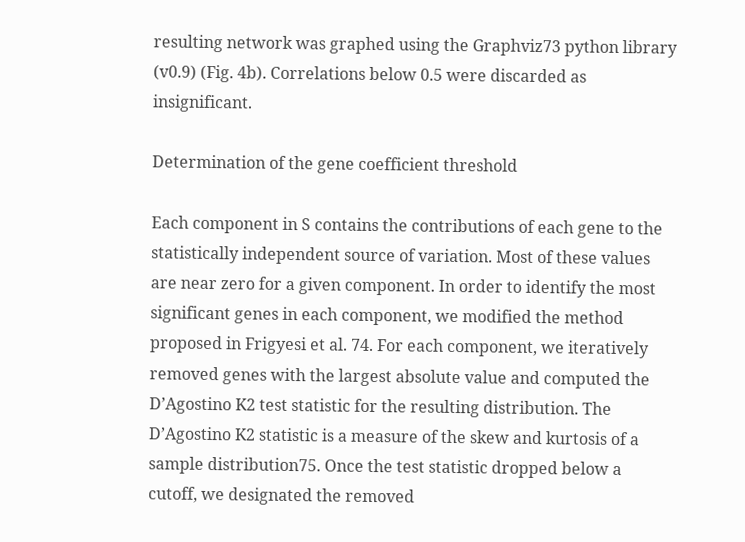resulting network was graphed using the Graphviz73 python library (v0.9) (Fig. 4b). Correlations below 0.5 were discarded as insignificant.

Determination of the gene coefficient threshold

Each component in S contains the contributions of each gene to the statistically independent source of variation. Most of these values are near zero for a given component. In order to identify the most significant genes in each component, we modified the method proposed in Frigyesi et al. 74. For each component, we iteratively removed genes with the largest absolute value and computed the D’Agostino K2 test statistic for the resulting distribution. The D’Agostino K2 statistic is a measure of the skew and kurtosis of a sample distribution75. Once the test statistic dropped below a cutoff, we designated the removed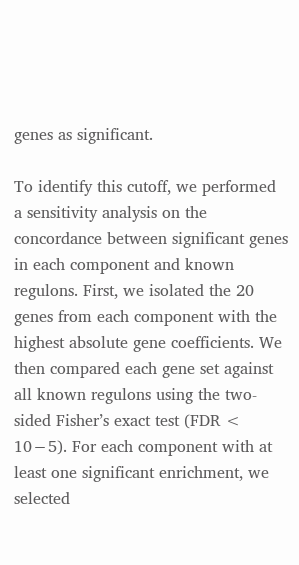genes as significant.

To identify this cutoff, we performed a sensitivity analysis on the concordance between significant genes in each component and known regulons. First, we isolated the 20 genes from each component with the highest absolute gene coefficients. We then compared each gene set against all known regulons using the two-sided Fisher’s exact test (FDR < 10−5). For each component with at least one significant enrichment, we selected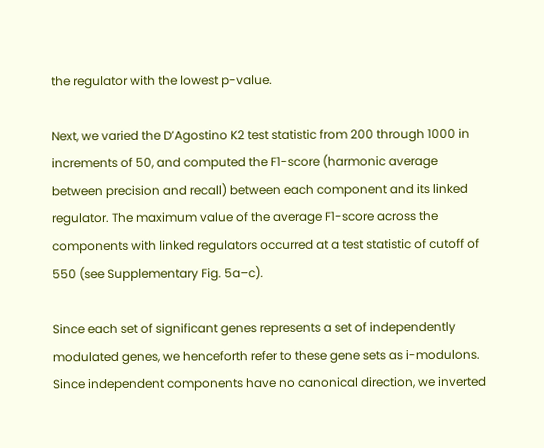the regulator with the lowest p-value.

Next, we varied the D’Agostino K2 test statistic from 200 through 1000 in increments of 50, and computed the F1-score (harmonic average between precision and recall) between each component and its linked regulator. The maximum value of the average F1-score across the components with linked regulators occurred at a test statistic of cutoff of 550 (see Supplementary Fig. 5a–c).

Since each set of significant genes represents a set of independently modulated genes, we henceforth refer to these gene sets as i-modulons. Since independent components have no canonical direction, we inverted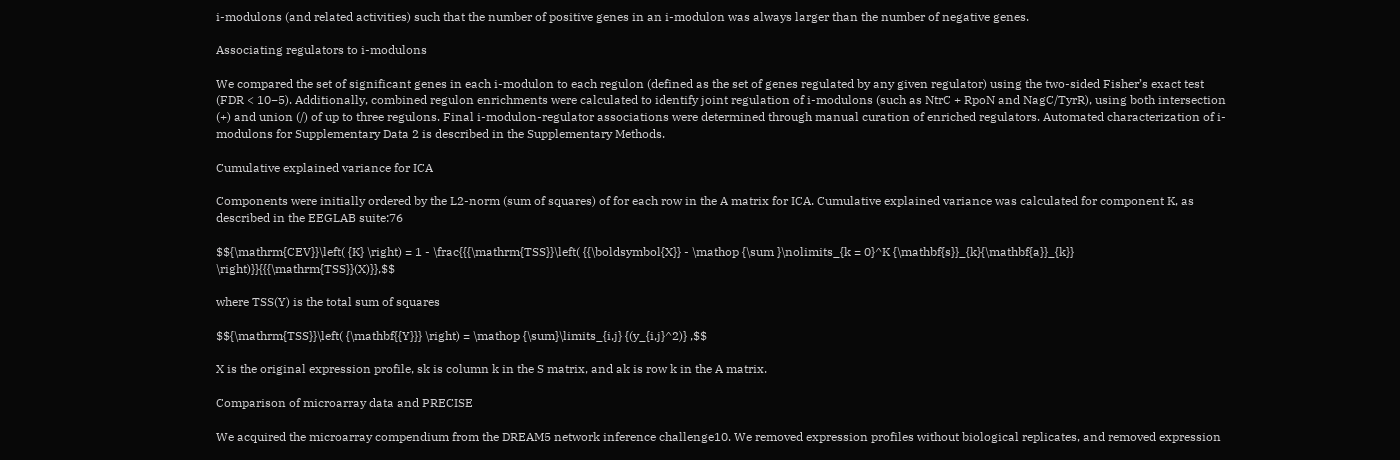i-modulons (and related activities) such that the number of positive genes in an i-modulon was always larger than the number of negative genes.

Associating regulators to i-modulons

We compared the set of significant genes in each i-modulon to each regulon (defined as the set of genes regulated by any given regulator) using the two-sided Fisher’s exact test (FDR < 10−5). Additionally, combined regulon enrichments were calculated to identify joint regulation of i-modulons (such as NtrC + RpoN and NagC/TyrR), using both intersection (+) and union (/) of up to three regulons. Final i-modulon-regulator associations were determined through manual curation of enriched regulators. Automated characterization of i-modulons for Supplementary Data 2 is described in the Supplementary Methods.

Cumulative explained variance for ICA

Components were initially ordered by the L2-norm (sum of squares) of for each row in the A matrix for ICA. Cumulative explained variance was calculated for component K, as described in the EEGLAB suite:76

$${\mathrm{CEV}}\left( {K} \right) = 1 - \frac{{{\mathrm{TSS}}\left( {{\boldsymbol{X}} - \mathop {\sum }\nolimits_{k = 0}^K {\mathbf{s}}_{k}{\mathbf{a}}_{k}} \right)}}{{{\mathrm{TSS}}(X)}},$$

where TSS(Y) is the total sum of squares

$${\mathrm{TSS}}\left( {\mathbf{{Y}}} \right) = \mathop {\sum}\limits_{i,j} {(y_{i,j}^2)} ,$$

X is the original expression profile, sk is column k in the S matrix, and ak is row k in the A matrix.

Comparison of microarray data and PRECISE

We acquired the microarray compendium from the DREAM5 network inference challenge10. We removed expression profiles without biological replicates, and removed expression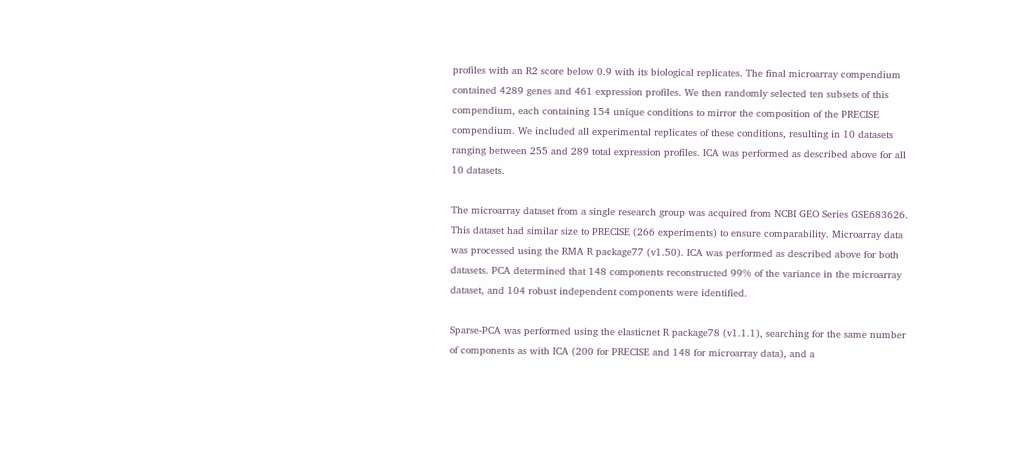profiles with an R2 score below 0.9 with its biological replicates. The final microarray compendium contained 4289 genes and 461 expression profiles. We then randomly selected ten subsets of this compendium, each containing 154 unique conditions to mirror the composition of the PRECISE compendium. We included all experimental replicates of these conditions, resulting in 10 datasets ranging between 255 and 289 total expression profiles. ICA was performed as described above for all 10 datasets.

The microarray dataset from a single research group was acquired from NCBI GEO Series GSE683626. This dataset had similar size to PRECISE (266 experiments) to ensure comparability. Microarray data was processed using the RMA R package77 (v1.50). ICA was performed as described above for both datasets. PCA determined that 148 components reconstructed 99% of the variance in the microarray dataset, and 104 robust independent components were identified.

Sparse-PCA was performed using the elasticnet R package78 (v1.1.1), searching for the same number of components as with ICA (200 for PRECISE and 148 for microarray data), and a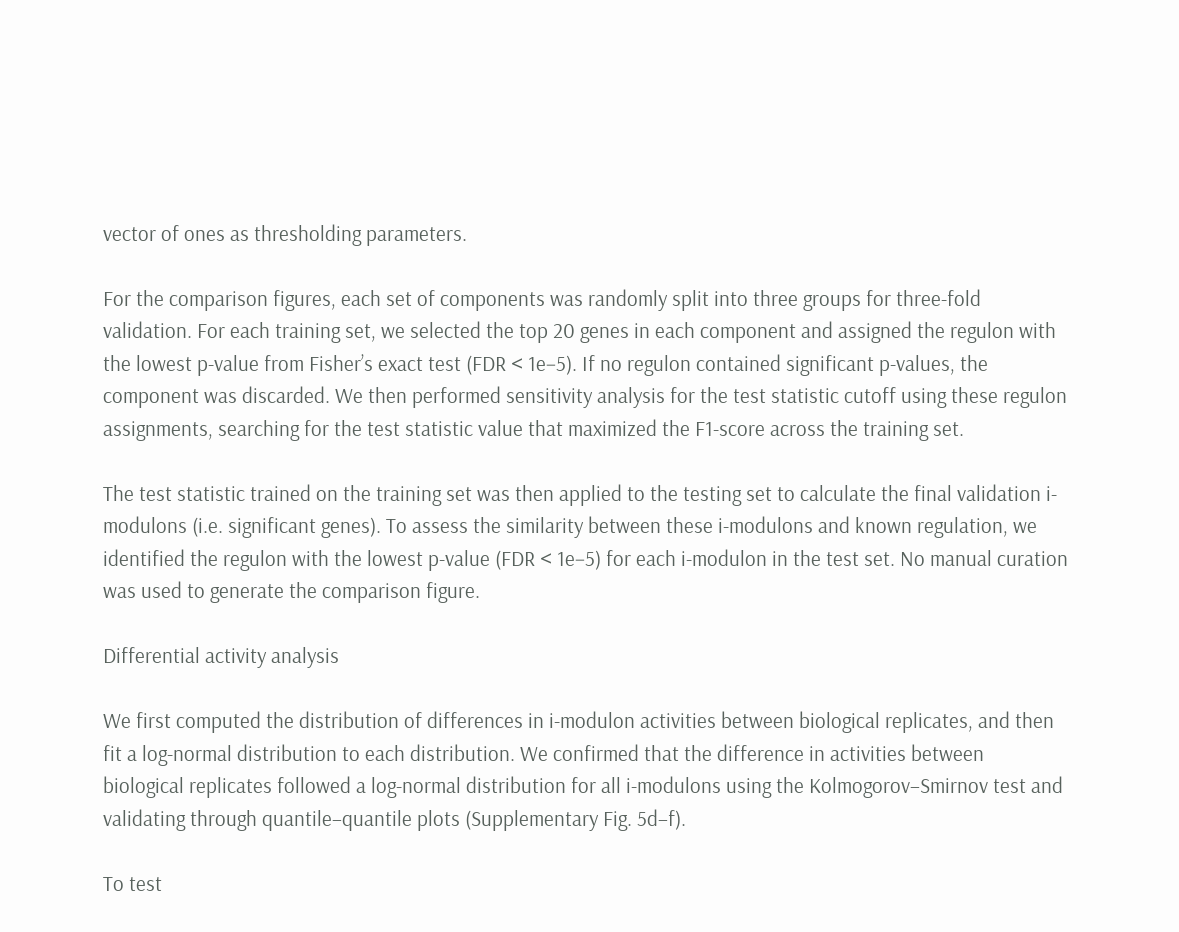vector of ones as thresholding parameters.

For the comparison figures, each set of components was randomly split into three groups for three-fold validation. For each training set, we selected the top 20 genes in each component and assigned the regulon with the lowest p-value from Fisher’s exact test (FDR < 1e−5). If no regulon contained significant p-values, the component was discarded. We then performed sensitivity analysis for the test statistic cutoff using these regulon assignments, searching for the test statistic value that maximized the F1-score across the training set.

The test statistic trained on the training set was then applied to the testing set to calculate the final validation i-modulons (i.e. significant genes). To assess the similarity between these i-modulons and known regulation, we identified the regulon with the lowest p-value (FDR < 1e−5) for each i-modulon in the test set. No manual curation was used to generate the comparison figure.

Differential activity analysis

We first computed the distribution of differences in i-modulon activities between biological replicates, and then fit a log-normal distribution to each distribution. We confirmed that the difference in activities between biological replicates followed a log-normal distribution for all i-modulons using the Kolmogorov–Smirnov test and validating through quantile–quantile plots (Supplementary Fig. 5d–f).

To test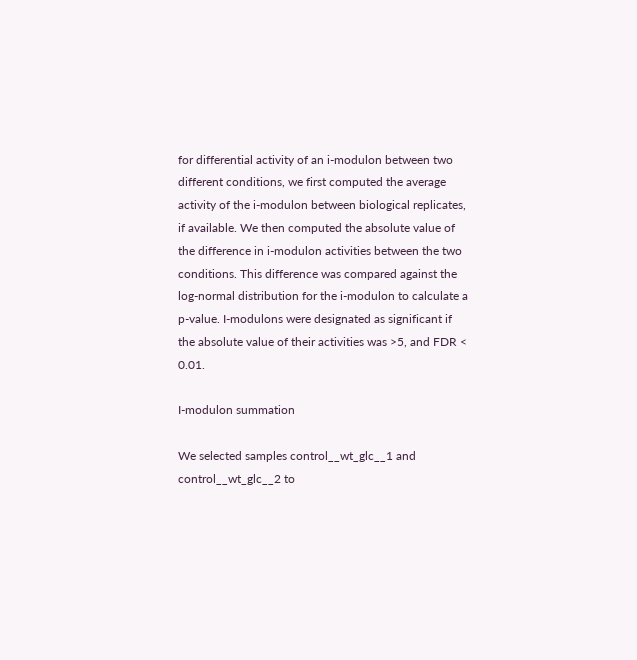for differential activity of an i-modulon between two different conditions, we first computed the average activity of the i-modulon between biological replicates, if available. We then computed the absolute value of the difference in i-modulon activities between the two conditions. This difference was compared against the log-normal distribution for the i-modulon to calculate a p-value. I-modulons were designated as significant if the absolute value of their activities was >5, and FDR < 0.01.

I-modulon summation

We selected samples control__wt_glc__1 and control__wt_glc__2 to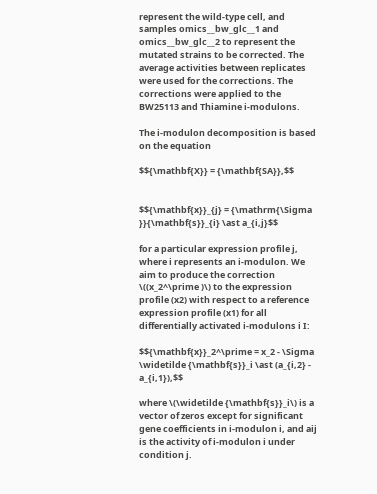represent the wild-type cell, and samples omics__bw_glc__1 and omics__bw_glc__2 to represent the mutated strains to be corrected. The average activities between replicates were used for the corrections. The corrections were applied to the BW25113 and Thiamine i-modulons.

The i-modulon decomposition is based on the equation

$${\mathbf{X}} = {\mathbf{SA}},$$


$${\mathbf{x}}_{j} = {\mathrm{\Sigma }}{\mathbf{s}}_{i} \ast a_{i,j}$$

for a particular expression profile j, where i represents an i-modulon. We aim to produce the correction \((x_2^\prime )\) to the expression profile (x2) with respect to a reference expression profile (x1) for all differentially activated i-modulons i I:

$${\mathbf{x}}_2^\prime = x_2 - \Sigma \widetilde {\mathbf{s}}_i \ast (a_{i,2} - a_{i,1}),$$

where \(\widetilde {\mathbf{s}}_i\) is a vector of zeros except for significant gene coefficients in i-modulon i, and aij is the activity of i-modulon i under condition j.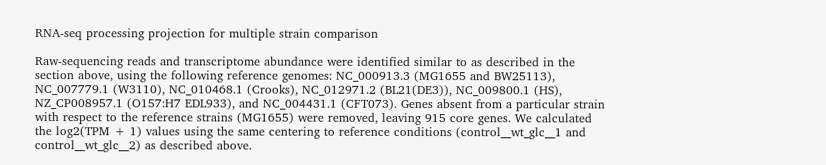RNA-seq processing projection for multiple strain comparison

Raw-sequencing reads and transcriptome abundance were identified similar to as described in the section above, using the following reference genomes: NC_000913.3 (MG1655 and BW25113), NC_007779.1 (W3110), NC_010468.1 (Crooks), NC_012971.2 (BL21(DE3)), NC_009800.1 (HS), NZ_CP008957.1 (O157:H7 EDL933), and NC_004431.1 (CFT073). Genes absent from a particular strain with respect to the reference strains (MG1655) were removed, leaving 915 core genes. We calculated the log2(TPM + 1) values using the same centering to reference conditions (control__wt_glc__1 and control__wt_glc__2) as described above.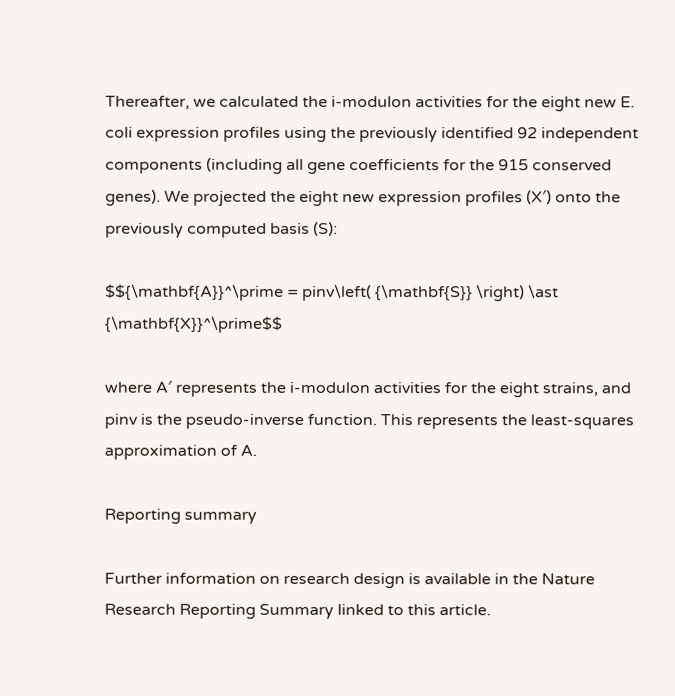Thereafter, we calculated the i-modulon activities for the eight new E. coli expression profiles using the previously identified 92 independent components (including all gene coefficients for the 915 conserved genes). We projected the eight new expression profiles (X′) onto the previously computed basis (S):

$${\mathbf{A}}^\prime = pinv\left( {\mathbf{S}} \right) \ast {\mathbf{X}}^\prime$$

where A′ represents the i-modulon activities for the eight strains, and pinv is the pseudo-inverse function. This represents the least-squares approximation of A.

Reporting summary

Further information on research design is available in the Nature Research Reporting Summary linked to this article.